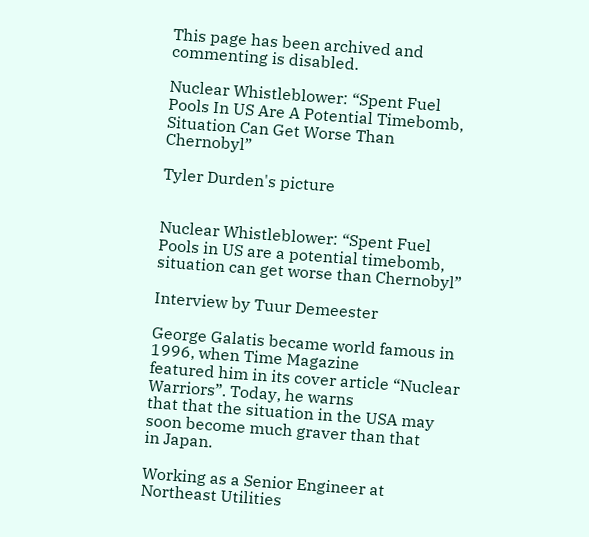This page has been archived and commenting is disabled.

Nuclear Whistleblower: “Spent Fuel Pools In US Are A Potential Timebomb, Situation Can Get Worse Than Chernobyl”

Tyler Durden's picture


Nuclear Whistleblower: “Spent Fuel Pools in US are a potential timebomb, situation can get worse than Chernobyl”

Interview by Tuur Demeester

George Galatis became world famous in 1996, when Time Magazine
featured him in its cover article “Nuclear Warriors”. Today, he warns
that that the situation in the USA may soon become much graver than that
in Japan.

Working as a Senior Engineer at Northeast Utilities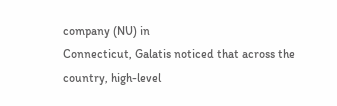company (NU) in
Connecticut, Galatis noticed that across the country, high-level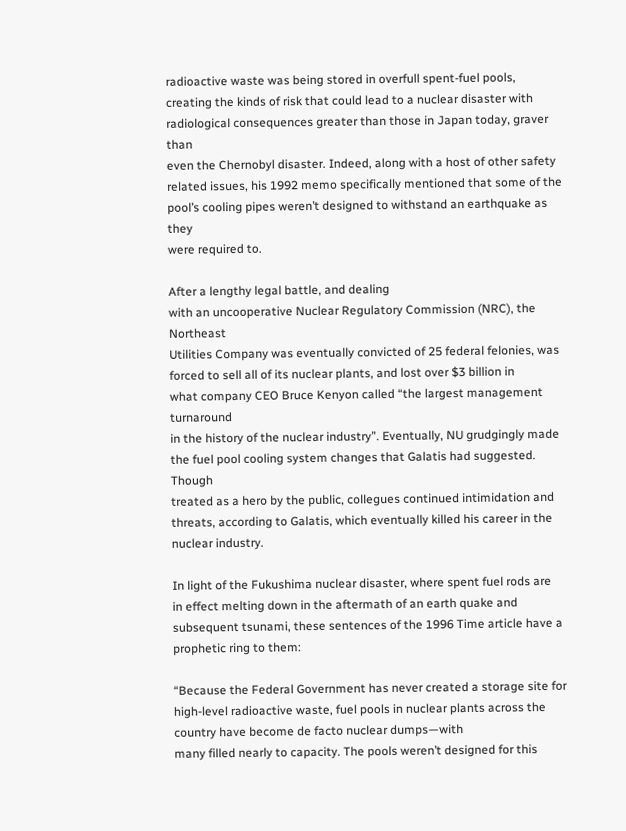radioactive waste was being stored in overfull spent-fuel pools,
creating the kinds of risk that could lead to a nuclear disaster with
radiological consequences greater than those in Japan today, graver than
even the Chernobyl disaster. Indeed, along with a host of other safety
related issues, his 1992 memo specifically mentioned that some of the
pool’s cooling pipes weren’t designed to withstand an earthquake as they
were required to.

After a lengthy legal battle, and dealing
with an uncooperative Nuclear Regulatory Commission (NRC), the Northeast
Utilities Company was eventually convicted of 25 federal felonies, was
forced to sell all of its nuclear plants, and lost over $3 billion in
what company CEO Bruce Kenyon called “the largest management turnaround
in the history of the nuclear industry”. Eventually, NU grudgingly made
the fuel pool cooling system changes that Galatis had suggested. Though
treated as a hero by the public, collegues continued intimidation and
threats, according to Galatis, which eventually killed his career in the
nuclear industry.

In light of the Fukushima nuclear disaster, where spent fuel rods are
in effect melting down in the aftermath of an earth quake and
subsequent tsunami, these sentences of the 1996 Time article have a
prophetic ring to them:

“Because the Federal Government has never created a storage site for high-level radioactive waste, fuel pools in nuclear plants across the country have become de facto nuclear dumps—with
many filled nearly to capacity. The pools weren’t designed for this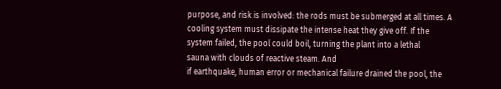purpose, and risk is involved: the rods must be submerged at all times. A
cooling system must dissipate the intense heat they give off. If the
system failed, the pool could boil, turning the plant into a lethal
sauna with clouds of reactive steam. And
if earthquake, human error or mechanical failure drained the pool, the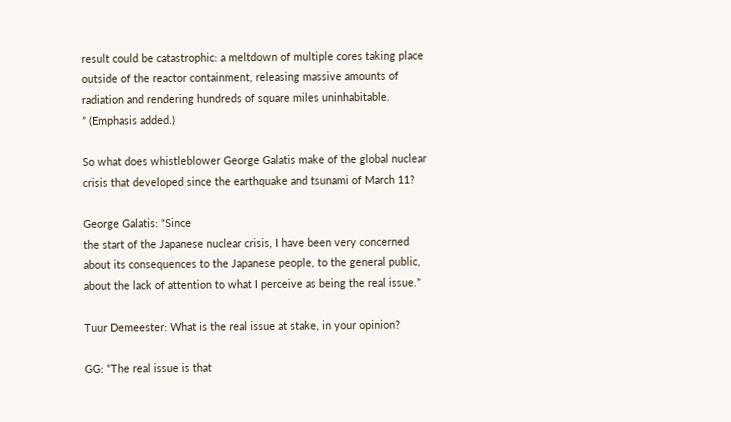result could be catastrophic: a meltdown of multiple cores taking place
outside of the reactor containment, releasing massive amounts of
radiation and rendering hundreds of square miles uninhabitable.
” (Emphasis added.)

So what does whistleblower George Galatis make of the global nuclear
crisis that developed since the earthquake and tsunami of March 11?

George Galatis: “Since
the start of the Japanese nuclear crisis, I have been very concerned
about its consequences to the Japanese people, to the general public,
about the lack of attention to what I perceive as being the real issue.”

Tuur Demeester: What is the real issue at stake, in your opinion?

GG: “The real issue is that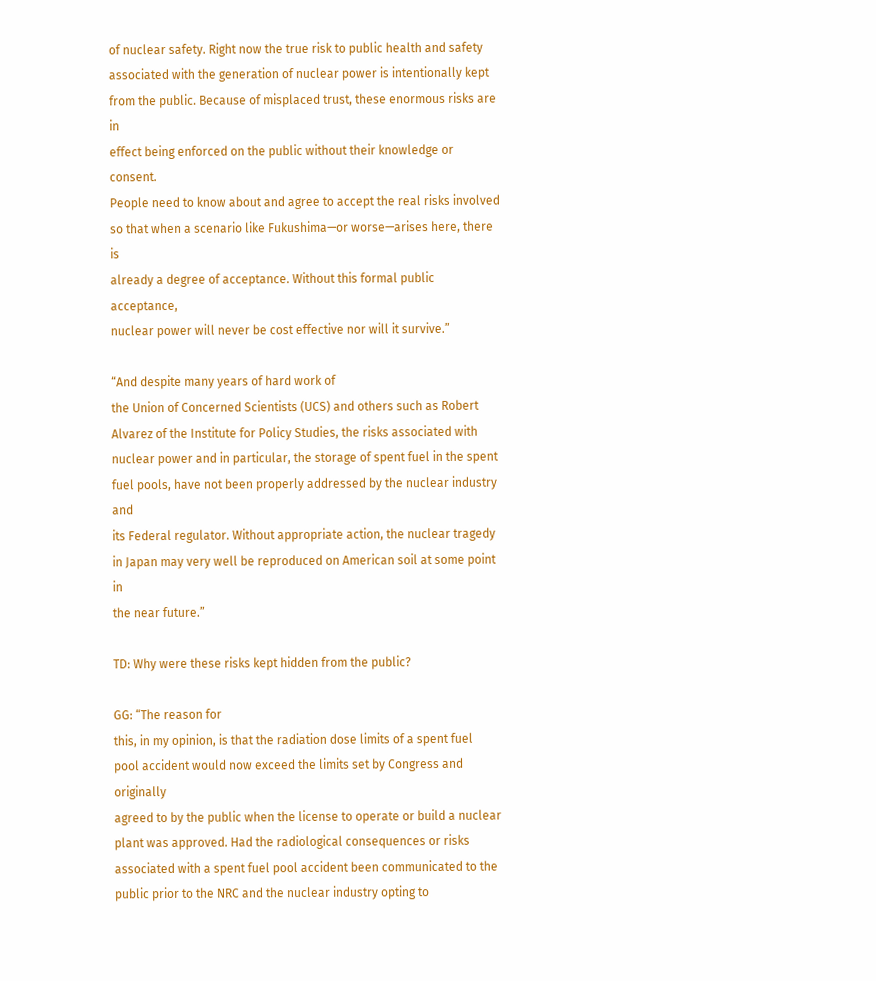of nuclear safety. Right now the true risk to public health and safety
associated with the generation of nuclear power is intentionally kept
from the public. Because of misplaced trust, these enormous risks are in
effect being enforced on the public without their knowledge or consent.
People need to know about and agree to accept the real risks involved
so that when a scenario like Fukushima—or worse—arises here, there is
already a degree of acceptance. Without this formal public acceptance,
nuclear power will never be cost effective nor will it survive.”

“And despite many years of hard work of
the Union of Concerned Scientists (UCS) and others such as Robert
Alvarez of the Institute for Policy Studies, the risks associated with
nuclear power and in particular, the storage of spent fuel in the spent
fuel pools, have not been properly addressed by the nuclear industry and
its Federal regulator. Without appropriate action, the nuclear tragedy
in Japan may very well be reproduced on American soil at some point in
the near future.”

TD: Why were these risks kept hidden from the public?

GG: “The reason for
this, in my opinion, is that the radiation dose limits of a spent fuel
pool accident would now exceed the limits set by Congress and originally
agreed to by the public when the license to operate or build a nuclear
plant was approved. Had the radiological consequences or risks
associated with a spent fuel pool accident been communicated to the
public prior to the NRC and the nuclear industry opting to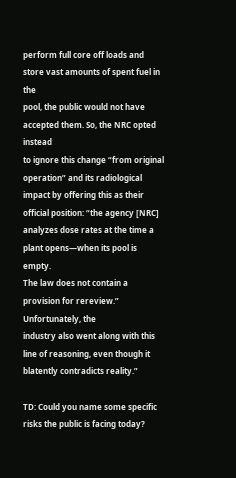perform full core off loads and store vast amounts of spent fuel in the
pool, the public would not have accepted them. So, the NRC opted instead
to ignore this change “from original operation” and its radiological
impact by offering this as their official position: “the agency [NRC]
analyzes dose rates at the time a plant opens—when its pool is empty.
The law does not contain a provision for rereview.” Unfortunately, the
industry also went along with this line of reasoning, even though it
blatently contradicts reality.”

TD: Could you name some specific risks the public is facing today?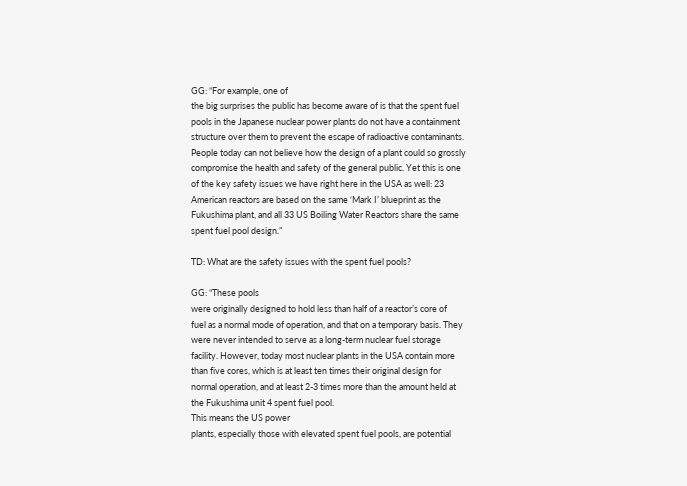GG: “For example, one of
the big surprises the public has become aware of is that the spent fuel
pools in the Japanese nuclear power plants do not have a containment
structure over them to prevent the escape of radioactive contaminants.
People today can not believe how the design of a plant could so grossly
compromise the health and safety of the general public. Yet this is one
of the key safety issues we have right here in the USA as well: 23
American reactors are based on the same ‘Mark I’ blueprint as the
Fukushima plant, and all 33 US Boiling Water Reactors share the same
spent fuel pool design.”

TD: What are the safety issues with the spent fuel pools?

GG: “These pools
were originally designed to hold less than half of a reactor’s core of
fuel as a normal mode of operation, and that on a temporary basis. They
were never intended to serve as a long-term nuclear fuel storage
facility. However, today most nuclear plants in the USA contain more
than five cores, which is at least ten times their original design for
normal operation, and at least 2-3 times more than the amount held at
the Fukushima unit 4 spent fuel pool.
This means the US power
plants, especially those with elevated spent fuel pools, are potential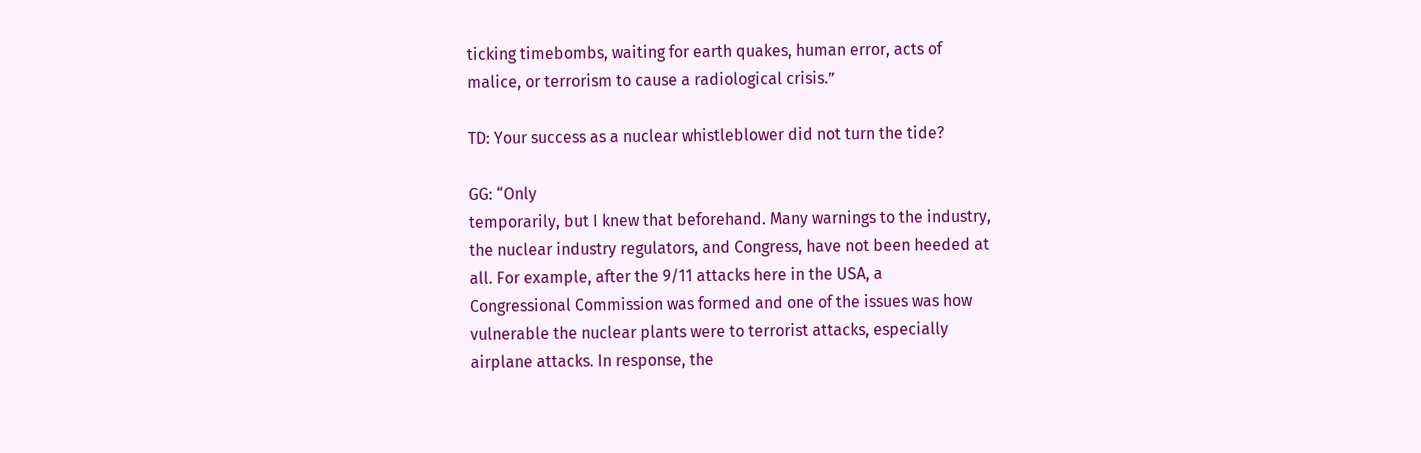ticking timebombs, waiting for earth quakes, human error, acts of
malice, or terrorism to cause a radiological crisis.”

TD: Your success as a nuclear whistleblower did not turn the tide?

GG: “Only
temporarily, but I knew that beforehand. Many warnings to the industry,
the nuclear industry regulators, and Congress, have not been heeded at
all. For example, after the 9/11 attacks here in the USA, a
Congressional Commission was formed and one of the issues was how
vulnerable the nuclear plants were to terrorist attacks, especially
airplane attacks. In response, the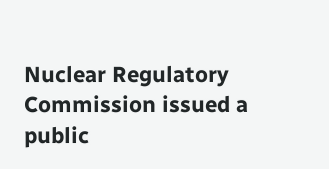Nuclear Regulatory Commission issued a
public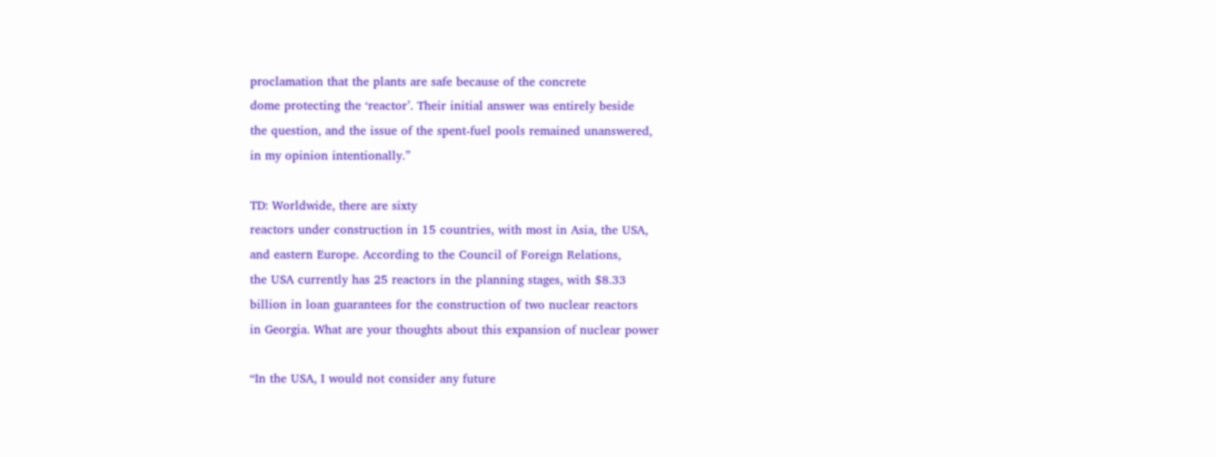proclamation that the plants are safe because of the concrete
dome protecting the ‘reactor’. Their initial answer was entirely beside
the question, and the issue of the spent-fuel pools remained unanswered,
in my opinion intentionally.”

TD: Worldwide, there are sixty
reactors under construction in 15 countries, with most in Asia, the USA,
and eastern Europe. According to the Council of Foreign Relations,
the USA currently has 25 reactors in the planning stages, with $8.33
billion in loan guarantees for the construction of two nuclear reactors
in Georgia. What are your thoughts about this expansion of nuclear power

“In the USA, I would not consider any future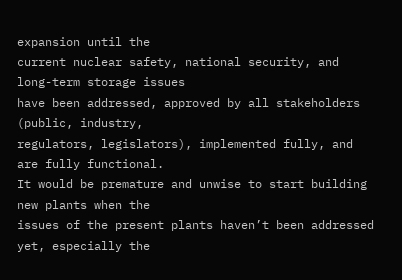expansion until the
current nuclear safety, national security, and long-term storage issues
have been addressed, approved by all stakeholders (public, industry,
regulators, legislators), implemented fully, and are fully functional.
It would be premature and unwise to start building new plants when the
issues of the present plants haven’t been addressed yet, especially the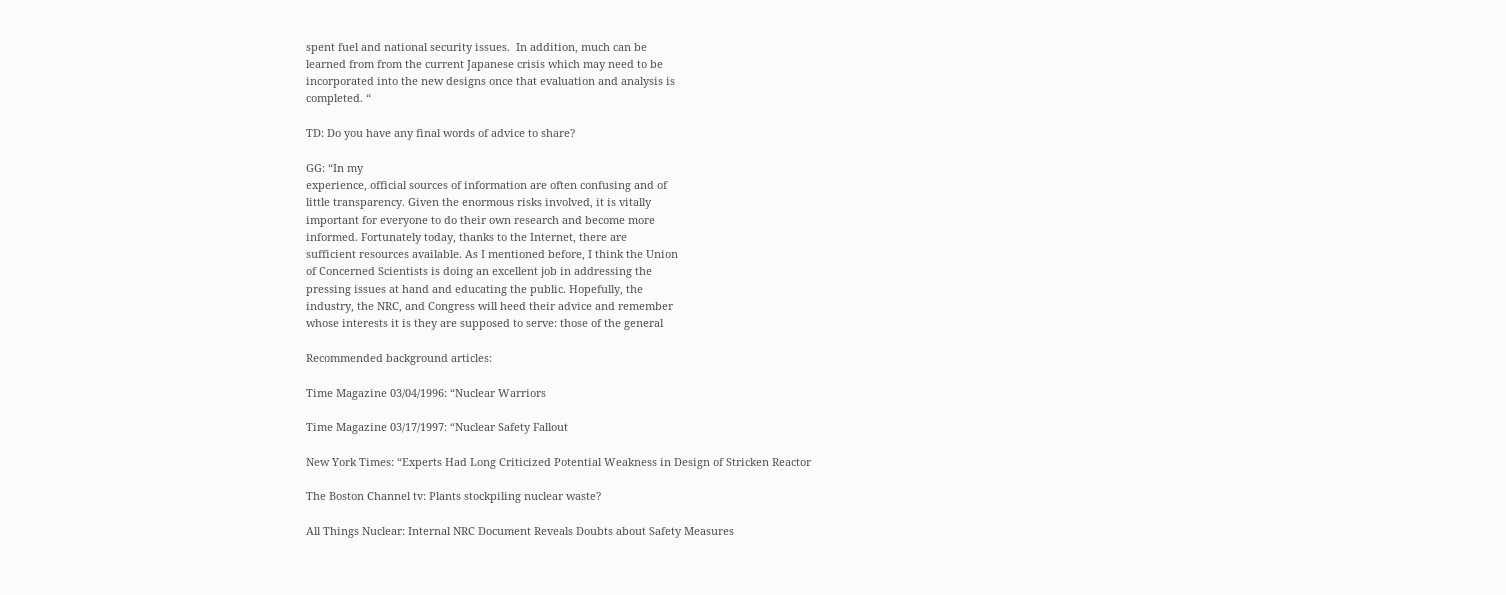spent fuel and national security issues.  In addition, much can be
learned from from the current Japanese crisis which may need to be
incorporated into the new designs once that evaluation and analysis is
completed. “

TD: Do you have any final words of advice to share?

GG: “In my
experience, official sources of information are often confusing and of
little transparency. Given the enormous risks involved, it is vitally
important for everyone to do their own research and become more
informed. Fortunately today, thanks to the Internet, there are
sufficient resources available. As I mentioned before, I think the Union
of Concerned Scientists is doing an excellent job in addressing the
pressing issues at hand and educating the public. Hopefully, the
industry, the NRC, and Congress will heed their advice and remember
whose interests it is they are supposed to serve: those of the general

Recommended background articles:

Time Magazine 03/04/1996: “Nuclear Warriors

Time Magazine 03/17/1997: “Nuclear Safety Fallout

New York Times: “Experts Had Long Criticized Potential Weakness in Design of Stricken Reactor

The Boston Channel tv: Plants stockpiling nuclear waste?

All Things Nuclear: Internal NRC Document Reveals Doubts about Safety Measures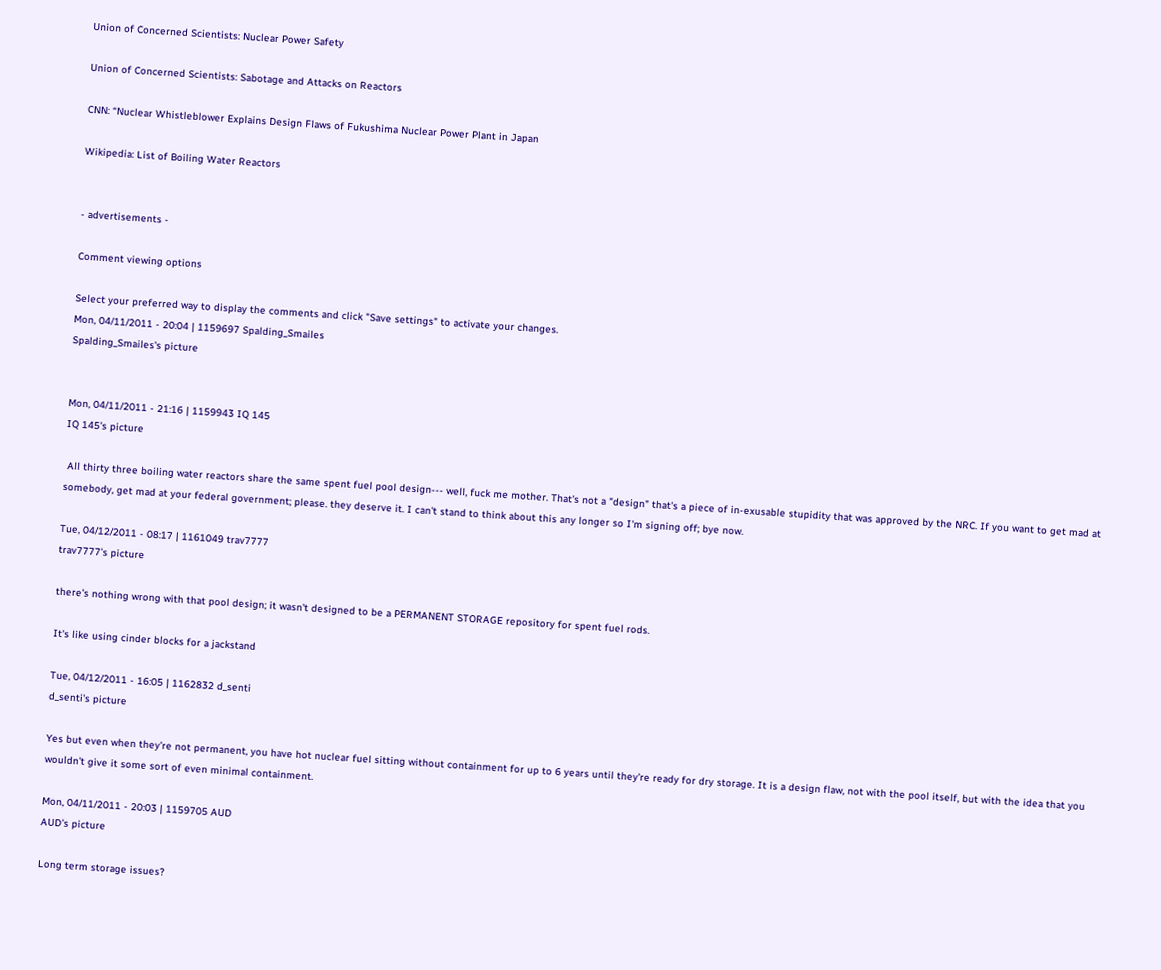Union of Concerned Scientists: Nuclear Power Safety

Union of Concerned Scientists: Sabotage and Attacks on Reactors

CNN: “Nuclear Whistleblower Explains Design Flaws of Fukushima Nuclear Power Plant in Japan

Wikipedia: List of Boiling Water Reactors


- advertisements -

Comment viewing options

Select your preferred way to display the comments and click "Save settings" to activate your changes.
Mon, 04/11/2011 - 20:04 | 1159697 Spalding_Smailes
Spalding_Smailes's picture


Mon, 04/11/2011 - 21:16 | 1159943 IQ 145
IQ 145's picture

 All thirty three boiling water reactors share the same spent fuel pool design--- well, fuck me mother. That's not a "design" that's a piece of in-exusable stupidity that was approved by the NRC. If you want to get mad at somebody, get mad at your federal government; please. they deserve it. I can't stand to think about this any longer so I'm signing off; bye now.

Tue, 04/12/2011 - 08:17 | 1161049 trav7777
trav7777's picture

there's nothing wrong with that pool design; it wasn't designed to be a PERMANENT STORAGE repository for spent fuel rods.

It's like using cinder blocks for a jackstand

Tue, 04/12/2011 - 16:05 | 1162832 d_senti
d_senti's picture

Yes but even when they're not permanent, you have hot nuclear fuel sitting without containment for up to 6 years until they're ready for dry storage. It is a design flaw, not with the pool itself, but with the idea that you wouldn't give it some sort of even minimal containment.

Mon, 04/11/2011 - 20:03 | 1159705 AUD
AUD's picture

Long term storage issues?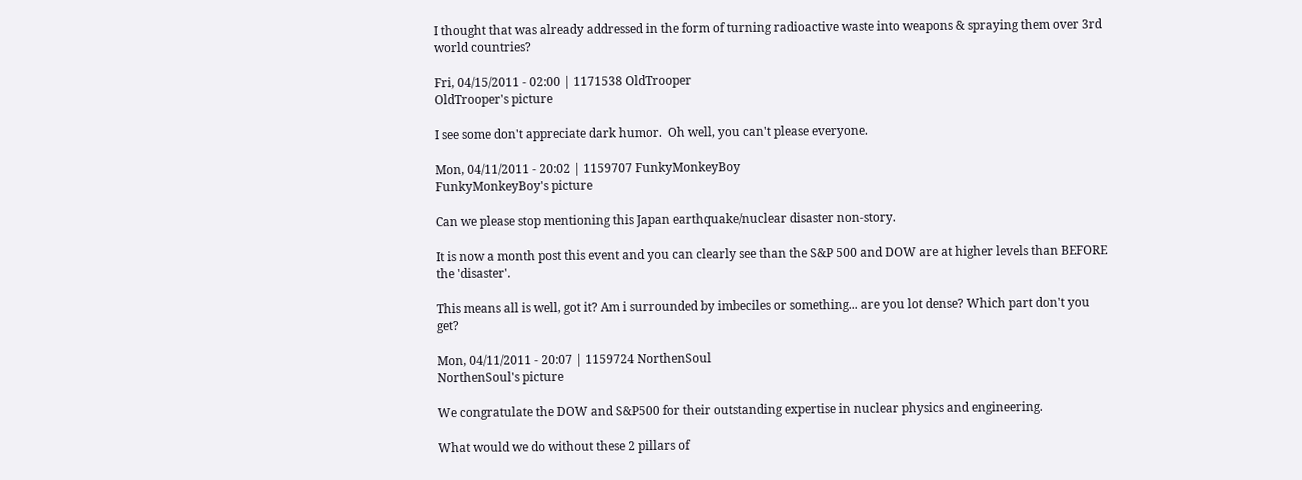I thought that was already addressed in the form of turning radioactive waste into weapons & spraying them over 3rd world countries?

Fri, 04/15/2011 - 02:00 | 1171538 OldTrooper
OldTrooper's picture

I see some don't appreciate dark humor.  Oh well, you can't please everyone.

Mon, 04/11/2011 - 20:02 | 1159707 FunkyMonkeyBoy
FunkyMonkeyBoy's picture

Can we please stop mentioning this Japan earthquake/nuclear disaster non-story.

It is now a month post this event and you can clearly see than the S&P 500 and DOW are at higher levels than BEFORE the 'disaster'.

This means all is well, got it? Am i surrounded by imbeciles or something... are you lot dense? Which part don't you get?

Mon, 04/11/2011 - 20:07 | 1159724 NorthenSoul
NorthenSoul's picture

We congratulate the DOW and S&P500 for their outstanding expertise in nuclear physics and engineering.

What would we do without these 2 pillars of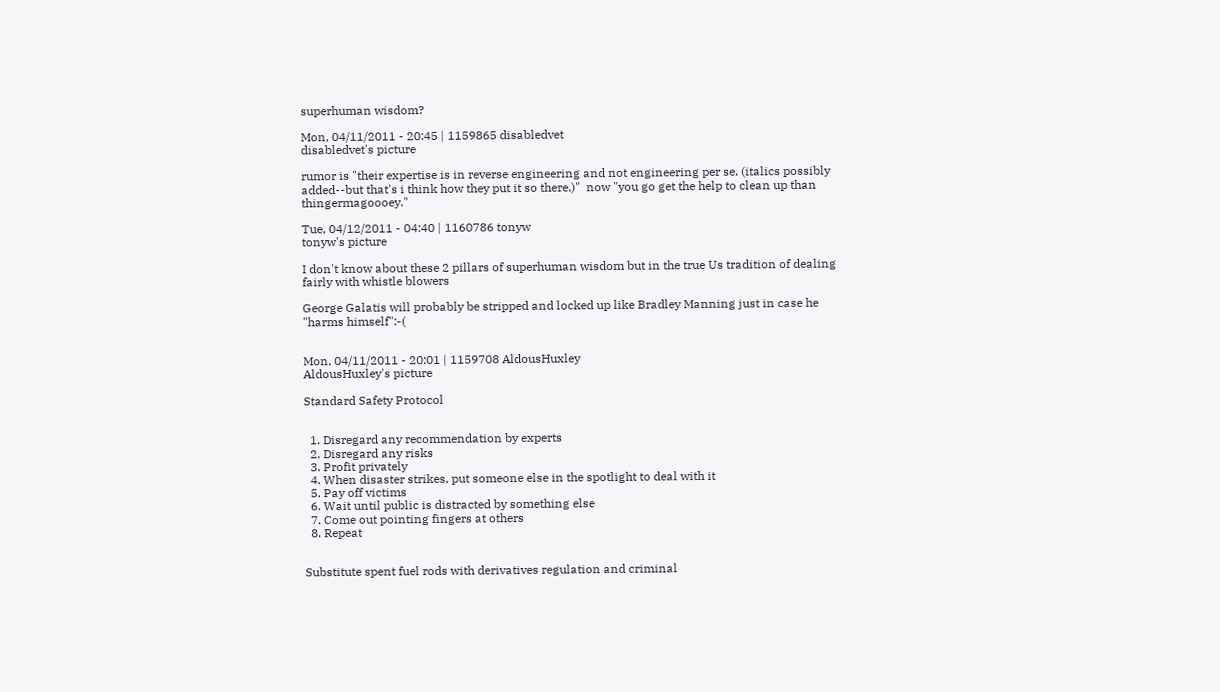superhuman wisdom?

Mon, 04/11/2011 - 20:45 | 1159865 disabledvet
disabledvet's picture

rumor is "their expertise is in reverse engineering and not engineering per se. (italics possibly added--but that's i think how they put it so there.)"  now "you go get the help to clean up than thingermagoooey."

Tue, 04/12/2011 - 04:40 | 1160786 tonyw
tonyw's picture

I don't know about these 2 pillars of superhuman wisdom but in the true Us tradition of dealing fairly with whistle blowers

George Galatis will probably be stripped and locked up like Bradley Manning just in case he "harms himself":-(


Mon, 04/11/2011 - 20:01 | 1159708 AldousHuxley
AldousHuxley's picture

Standard Safety Protocol


  1. Disregard any recommendation by experts
  2. Disregard any risks
  3. Profit privately
  4. When disaster strikes, put someone else in the spotlight to deal with it
  5. Pay off victims
  6. Wait until public is distracted by something else
  7. Come out pointing fingers at others
  8. Repeat


Substitute spent fuel rods with derivatives regulation and criminal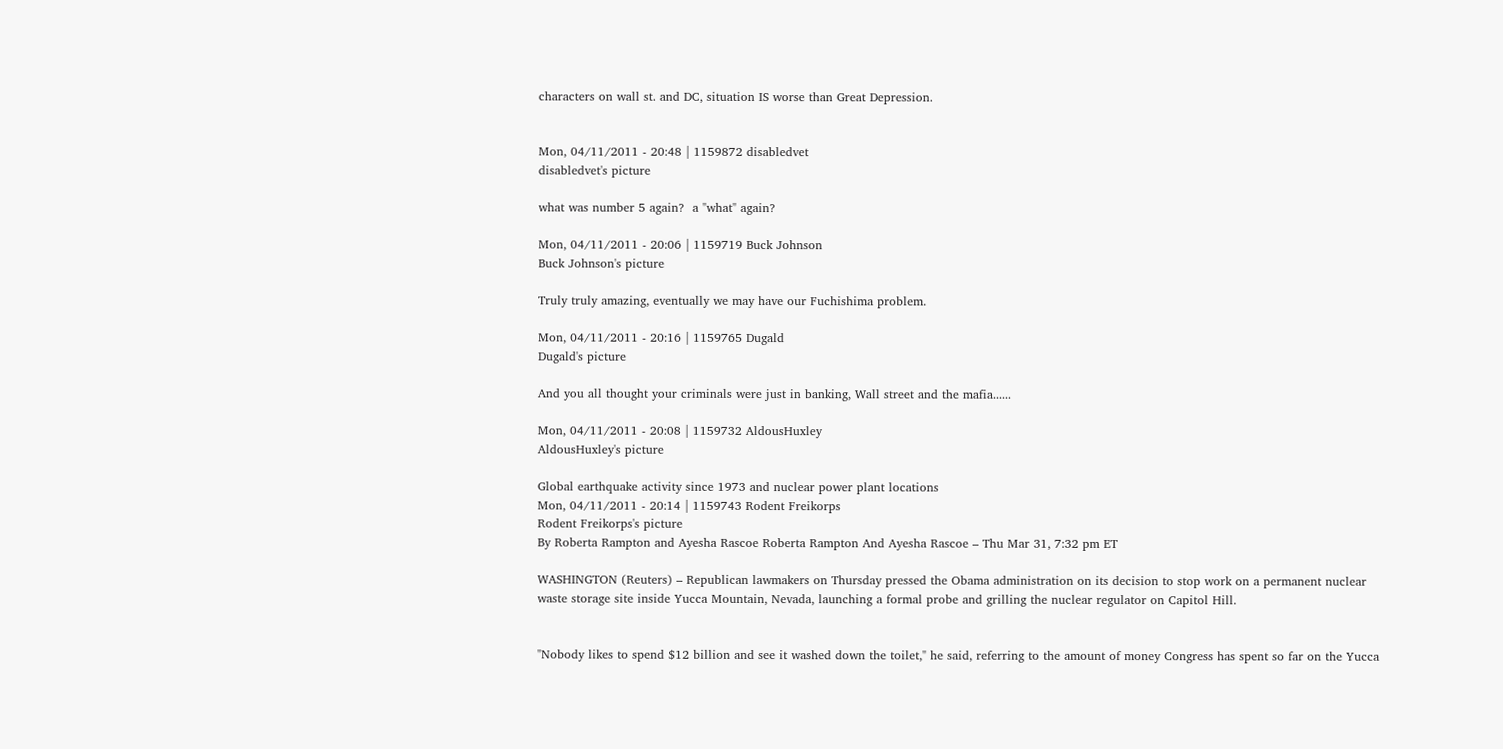characters on wall st. and DC, situation IS worse than Great Depression.


Mon, 04/11/2011 - 20:48 | 1159872 disabledvet
disabledvet's picture

what was number 5 again?  a "what" again?

Mon, 04/11/2011 - 20:06 | 1159719 Buck Johnson
Buck Johnson's picture

Truly truly amazing, eventually we may have our Fuchishima problem.

Mon, 04/11/2011 - 20:16 | 1159765 Dugald
Dugald's picture

And you all thought your criminals were just in banking, Wall street and the mafia......

Mon, 04/11/2011 - 20:08 | 1159732 AldousHuxley
AldousHuxley's picture

Global earthquake activity since 1973 and nuclear power plant locations
Mon, 04/11/2011 - 20:14 | 1159743 Rodent Freikorps
Rodent Freikorps's picture
By Roberta Rampton and Ayesha Rascoe Roberta Rampton And Ayesha Rascoe – Thu Mar 31, 7:32 pm ET

WASHINGTON (Reuters) – Republican lawmakers on Thursday pressed the Obama administration on its decision to stop work on a permanent nuclear waste storage site inside Yucca Mountain, Nevada, launching a formal probe and grilling the nuclear regulator on Capitol Hill.


"Nobody likes to spend $12 billion and see it washed down the toilet," he said, referring to the amount of money Congress has spent so far on the Yucca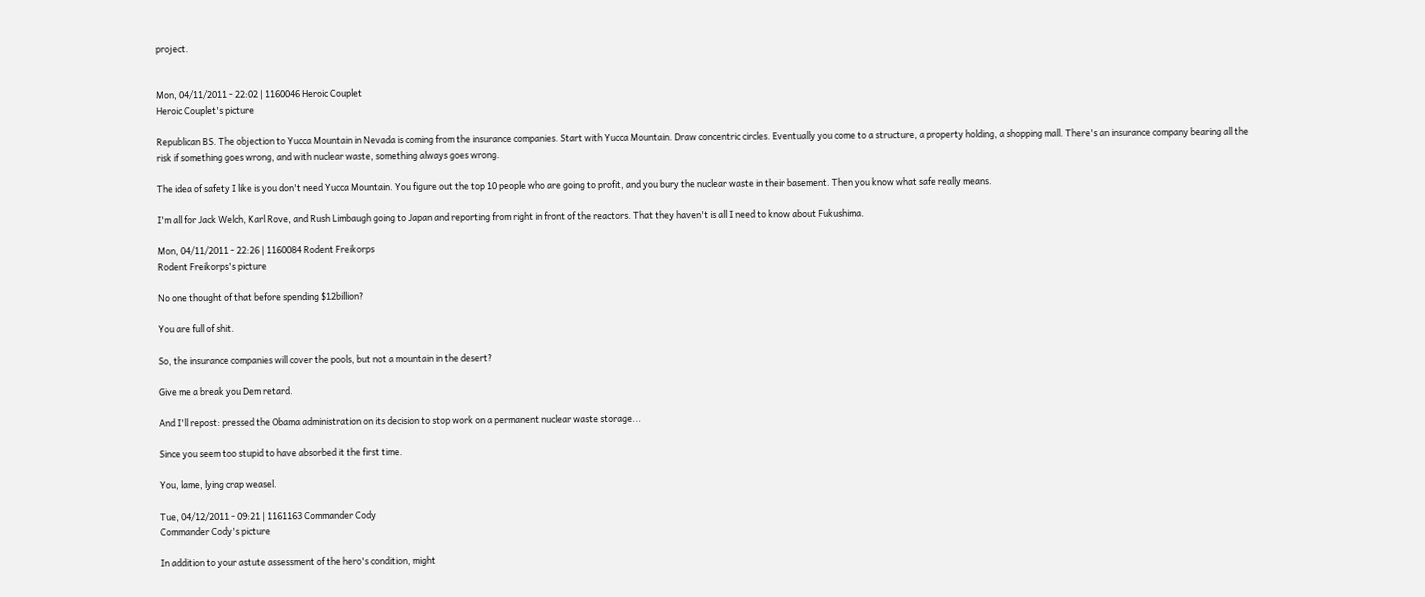project.


Mon, 04/11/2011 - 22:02 | 1160046 Heroic Couplet
Heroic Couplet's picture

Republican BS. The objection to Yucca Mountain in Nevada is coming from the insurance companies. Start with Yucca Mountain. Draw concentric circles. Eventually you come to a structure, a property holding, a shopping mall. There's an insurance company bearing all the risk if something goes wrong, and with nuclear waste, something always goes wrong.

The idea of safety I like is you don't need Yucca Mountain. You figure out the top 10 people who are going to profit, and you bury the nuclear waste in their basement. Then you know what safe really means.

I'm all for Jack Welch, Karl Rove, and Rush Limbaugh going to Japan and reporting from right in front of the reactors. That they haven't is all I need to know about Fukushima.

Mon, 04/11/2011 - 22:26 | 1160084 Rodent Freikorps
Rodent Freikorps's picture

No one thought of that before spending $12billion?

You are full of shit.

So, the insurance companies will cover the pools, but not a mountain in the desert?

Give me a break you Dem retard.

And I'll repost: pressed the Obama administration on its decision to stop work on a permanent nuclear waste storage...

Since you seem too stupid to have absorbed it the first time.

You, lame, lying crap weasel.

Tue, 04/12/2011 - 09:21 | 1161163 Commander Cody
Commander Cody's picture

In addition to your astute assessment of the hero's condition, might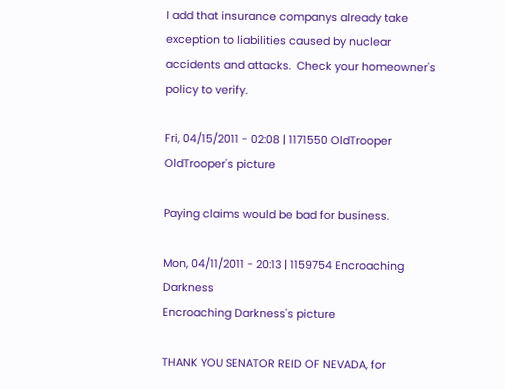I add that insurance companys already take exception to liabilities caused by nuclear accidents and attacks.  Check your homeowner's policy to verify.

Fri, 04/15/2011 - 02:08 | 1171550 OldTrooper
OldTrooper's picture

Paying claims would be bad for business.

Mon, 04/11/2011 - 20:13 | 1159754 Encroaching Darkness
Encroaching Darkness's picture

THANK YOU SENATOR REID OF NEVADA, for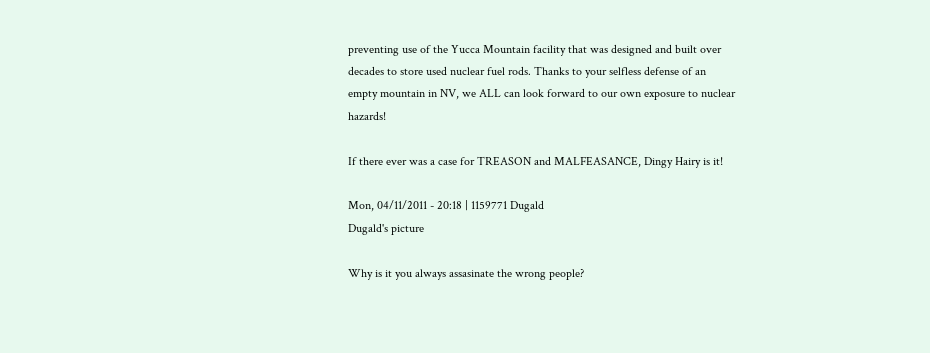preventing use of the Yucca Mountain facility that was designed and built over decades to store used nuclear fuel rods. Thanks to your selfless defense of an empty mountain in NV, we ALL can look forward to our own exposure to nuclear hazards!

If there ever was a case for TREASON and MALFEASANCE, Dingy Hairy is it!

Mon, 04/11/2011 - 20:18 | 1159771 Dugald
Dugald's picture

Why is it you always assasinate the wrong people?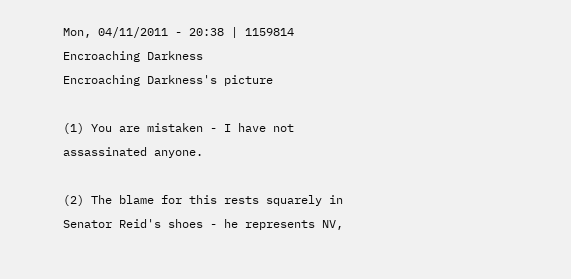Mon, 04/11/2011 - 20:38 | 1159814 Encroaching Darkness
Encroaching Darkness's picture

(1) You are mistaken - I have not assassinated anyone.

(2) The blame for this rests squarely in Senator Reid's shoes - he represents NV,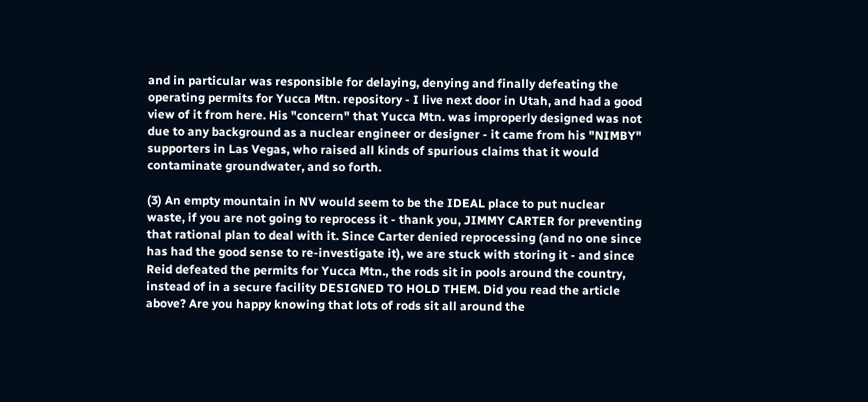and in particular was responsible for delaying, denying and finally defeating the operating permits for Yucca Mtn. repository - I live next door in Utah, and had a good view of it from here. His "concern" that Yucca Mtn. was improperly designed was not due to any background as a nuclear engineer or designer - it came from his "NIMBY" supporters in Las Vegas, who raised all kinds of spurious claims that it would contaminate groundwater, and so forth.

(3) An empty mountain in NV would seem to be the IDEAL place to put nuclear waste, if you are not going to reprocess it - thank you, JIMMY CARTER for preventing that rational plan to deal with it. Since Carter denied reprocessing (and no one since has had the good sense to re-investigate it), we are stuck with storing it - and since Reid defeated the permits for Yucca Mtn., the rods sit in pools around the country, instead of in a secure facility DESIGNED TO HOLD THEM. Did you read the article above? Are you happy knowing that lots of rods sit all around the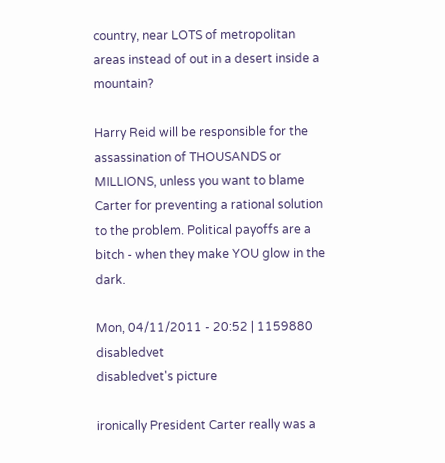country, near LOTS of metropolitan areas instead of out in a desert inside a mountain?

Harry Reid will be responsible for the assassination of THOUSANDS or MILLIONS, unless you want to blame Carter for preventing a rational solution to the problem. Political payoffs are a bitch - when they make YOU glow in the dark.

Mon, 04/11/2011 - 20:52 | 1159880 disabledvet
disabledvet's picture

ironically President Carter really was a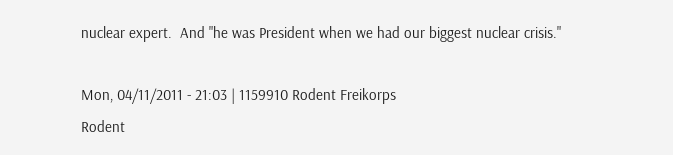nuclear expert.  And "he was President when we had our biggest nuclear crisis."

Mon, 04/11/2011 - 21:03 | 1159910 Rodent Freikorps
Rodent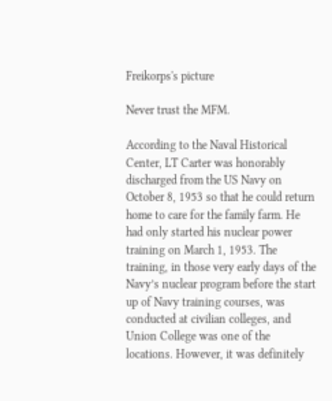Freikorps's picture

Never trust the MFM.

According to the Naval Historical Center, LT Carter was honorably discharged from the US Navy on October 8, 1953 so that he could return home to care for the family farm. He had only started his nuclear power training on March 1, 1953. The training, in those very early days of the Navy’s nuclear program before the start up of Navy training courses, was conducted at civilian colleges, and Union College was one of the locations. However, it was definitely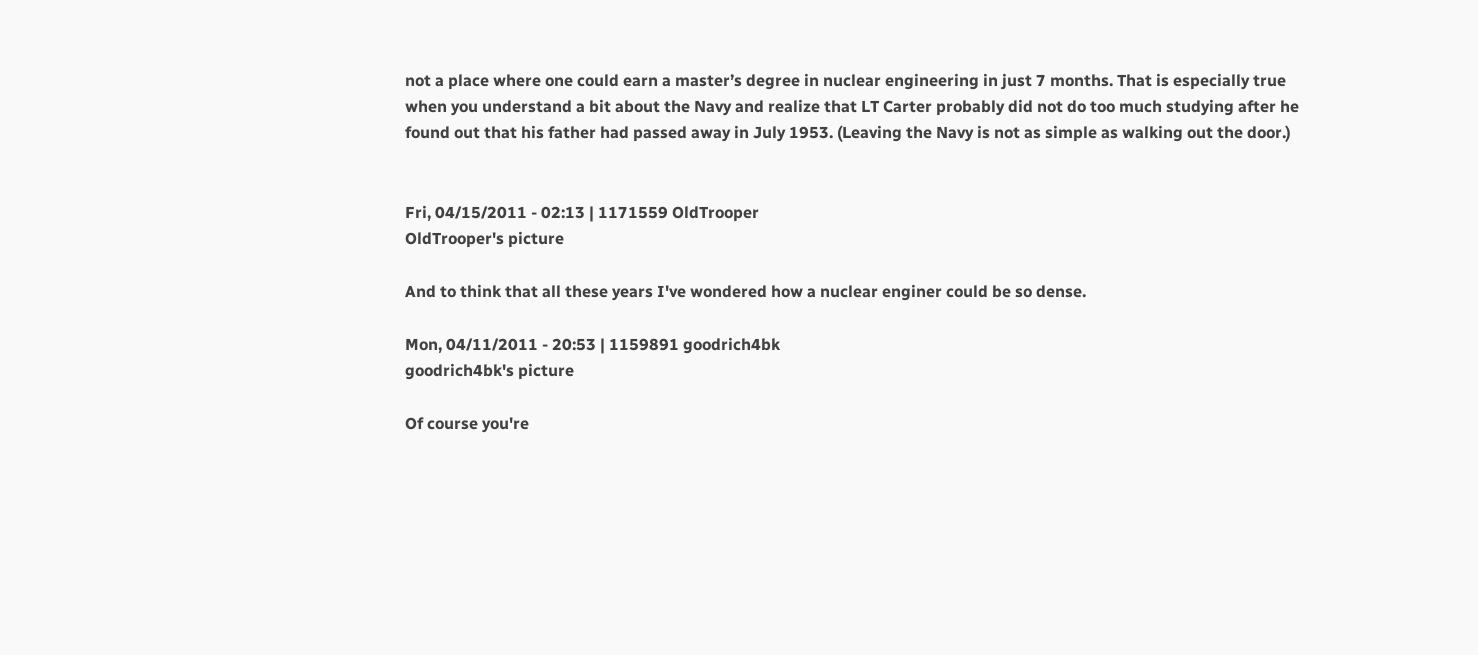not a place where one could earn a master’s degree in nuclear engineering in just 7 months. That is especially true when you understand a bit about the Navy and realize that LT Carter probably did not do too much studying after he found out that his father had passed away in July 1953. (Leaving the Navy is not as simple as walking out the door.)


Fri, 04/15/2011 - 02:13 | 1171559 OldTrooper
OldTrooper's picture

And to think that all these years I've wondered how a nuclear enginer could be so dense.

Mon, 04/11/2011 - 20:53 | 1159891 goodrich4bk
goodrich4bk's picture

Of course you're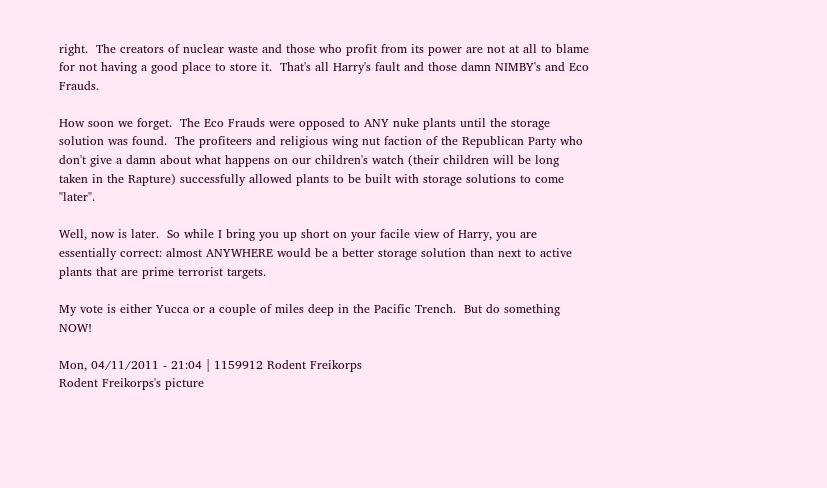right.  The creators of nuclear waste and those who profit from its power are not at all to blame for not having a good place to store it.  That's all Harry's fault and those damn NIMBY's and Eco Frauds.

How soon we forget.  The Eco Frauds were opposed to ANY nuke plants until the storage solution was found.  The profiteers and religious wing nut faction of the Republican Party who don't give a damn about what happens on our children's watch (their children will be long taken in the Rapture) successfully allowed plants to be built with storage solutions to come "later".

Well, now is later.  So while I bring you up short on your facile view of Harry, you are essentially correct: almost ANYWHERE would be a better storage solution than next to active plants that are prime terrorist targets.

My vote is either Yucca or a couple of miles deep in the Pacific Trench.  But do something NOW!

Mon, 04/11/2011 - 21:04 | 1159912 Rodent Freikorps
Rodent Freikorps's picture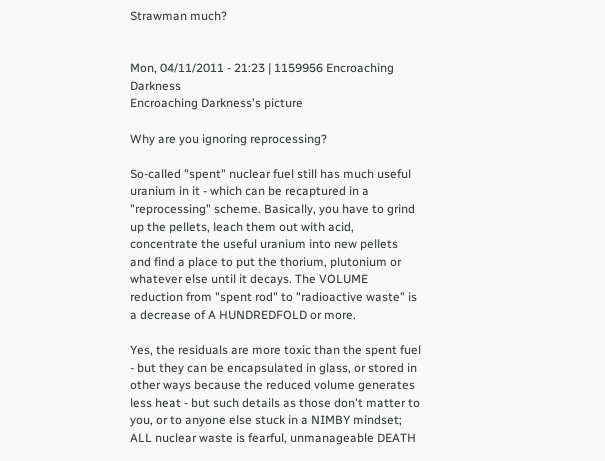Strawman much?


Mon, 04/11/2011 - 21:23 | 1159956 Encroaching Darkness
Encroaching Darkness's picture

Why are you ignoring reprocessing?

So-called "spent" nuclear fuel still has much useful uranium in it - which can be recaptured in a "reprocessing" scheme. Basically, you have to grind up the pellets, leach them out with acid, concentrate the useful uranium into new pellets and find a place to put the thorium, plutonium or whatever else until it decays. The VOLUME reduction from "spent rod" to "radioactive waste" is a decrease of A HUNDREDFOLD or more.

Yes, the residuals are more toxic than the spent fuel - but they can be encapsulated in glass, or stored in other ways because the reduced volume generates less heat - but such details as those don't matter to you, or to anyone else stuck in a NIMBY mindset; ALL nuclear waste is fearful, unmanageable DEATH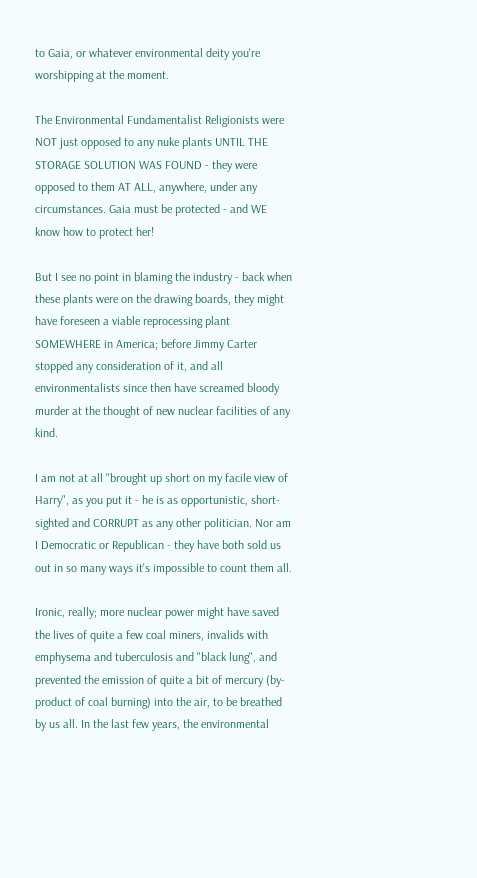to Gaia, or whatever environmental deity you're worshipping at the moment.

The Environmental Fundamentalist Religionists were NOT just opposed to any nuke plants UNTIL THE STORAGE SOLUTION WAS FOUND - they were opposed to them AT ALL, anywhere, under any circumstances. Gaia must be protected - and WE know how to protect her!

But I see no point in blaming the industry - back when these plants were on the drawing boards, they might have foreseen a viable reprocessing plant SOMEWHERE in America; before Jimmy Carter stopped any consideration of it, and all environmentalists since then have screamed bloody murder at the thought of new nuclear facilities of any kind.

I am not at all "brought up short on my facile view of Harry", as you put it - he is as opportunistic, short-sighted and CORRUPT as any other politician. Nor am I Democratic or Republican - they have both sold us out in so many ways it's impossible to count them all.

Ironic, really; more nuclear power might have saved the lives of quite a few coal miners, invalids with emphysema and tuberculosis and "black lung", and prevented the emission of quite a bit of mercury (by-product of coal burning) into the air, to be breathed by us all. In the last few years, the environmental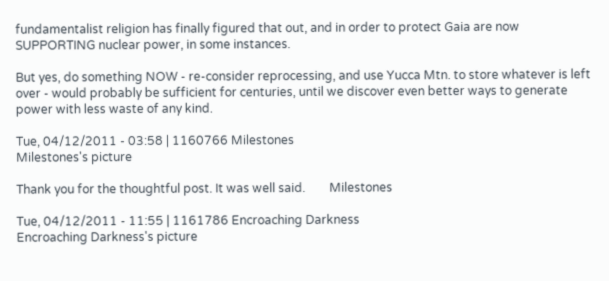fundamentalist religion has finally figured that out, and in order to protect Gaia are now SUPPORTING nuclear power, in some instances.

But yes, do something NOW - re-consider reprocessing, and use Yucca Mtn. to store whatever is left over - would probably be sufficient for centuries, until we discover even better ways to generate power with less waste of any kind.

Tue, 04/12/2011 - 03:58 | 1160766 Milestones
Milestones's picture

Thank you for the thoughtful post. It was well said.        Milestones

Tue, 04/12/2011 - 11:55 | 1161786 Encroaching Darkness
Encroaching Darkness's picture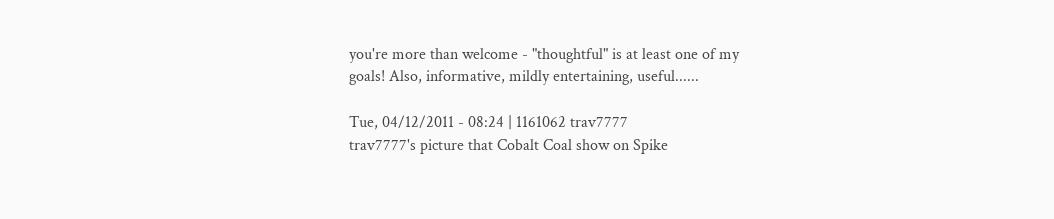you're more than welcome - "thoughtful" is at least one of my goals! Also, informative, mildly entertaining, useful......

Tue, 04/12/2011 - 08:24 | 1161062 trav7777
trav7777's picture that Cobalt Coal show on Spike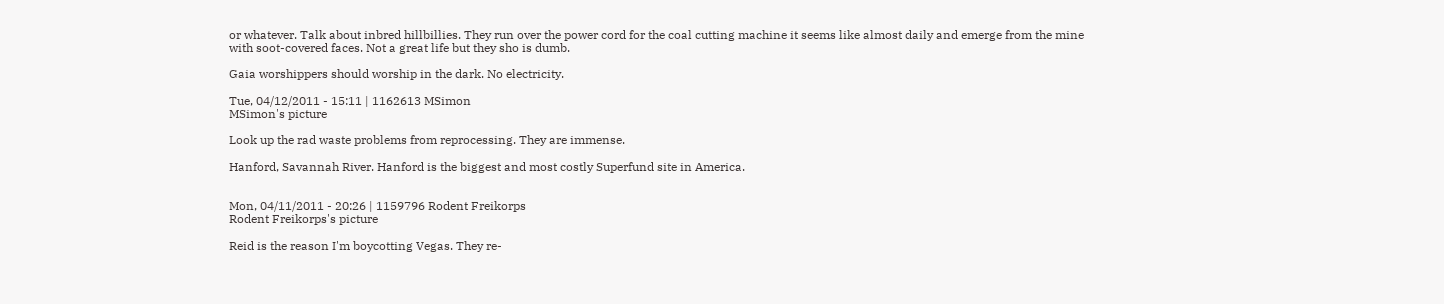or whatever. Talk about inbred hillbillies. They run over the power cord for the coal cutting machine it seems like almost daily and emerge from the mine with soot-covered faces. Not a great life but they sho is dumb.

Gaia worshippers should worship in the dark. No electricity.

Tue, 04/12/2011 - 15:11 | 1162613 MSimon
MSimon's picture

Look up the rad waste problems from reprocessing. They are immense.

Hanford, Savannah River. Hanford is the biggest and most costly Superfund site in America.


Mon, 04/11/2011 - 20:26 | 1159796 Rodent Freikorps
Rodent Freikorps's picture

Reid is the reason I'm boycotting Vegas. They re-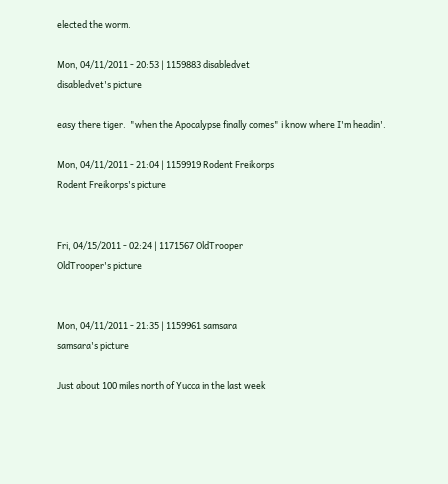elected the worm.

Mon, 04/11/2011 - 20:53 | 1159883 disabledvet
disabledvet's picture

easy there tiger.  "when the Apocalypse finally comes" i know where I'm headin'.

Mon, 04/11/2011 - 21:04 | 1159919 Rodent Freikorps
Rodent Freikorps's picture


Fri, 04/15/2011 - 02:24 | 1171567 OldTrooper
OldTrooper's picture


Mon, 04/11/2011 - 21:35 | 1159961 samsara
samsara's picture

Just about 100 miles north of Yucca in the last week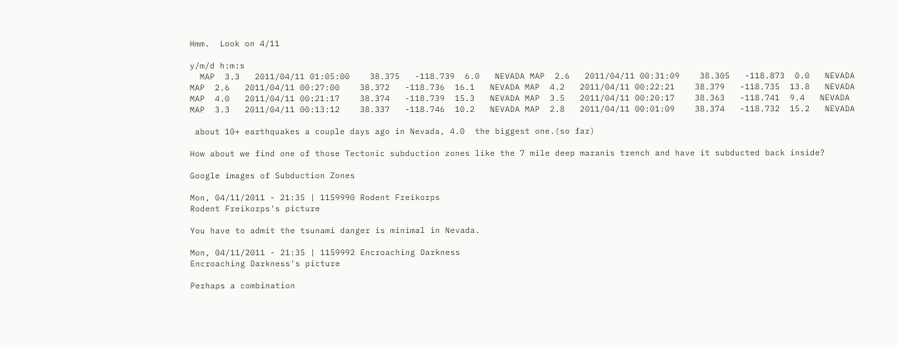Hmm.  Look on 4/11

y/m/d h:m:s
  MAP  3.3   2011/04/11 01:05:00    38.375   -118.739  6.0   NEVADA MAP  2.6   2011/04/11 00:31:09    38.305   -118.873  0.0   NEVADA MAP  2.6   2011/04/11 00:27:00    38.372   -118.736  16.1   NEVADA MAP  4.2   2011/04/11 00:22:21    38.379   -118.735  13.8   NEVADA MAP  4.0   2011/04/11 00:21:17    38.374   -118.739  15.3   NEVADA MAP  3.5   2011/04/11 00:20:17    38.363   -118.741  9.4   NEVADA MAP  3.3   2011/04/11 00:13:12    38.337   -118.746  10.2   NEVADA MAP  2.8   2011/04/11 00:01:09    38.374   -118.732  15.2   NEVADA

 about 10+ earthquakes a couple days ago in Nevada, 4.0  the biggest one.(so far)

How about we find one of those Tectonic subduction zones like the 7 mile deep maranis trench and have it subducted back inside?

Google images of Subduction Zones

Mon, 04/11/2011 - 21:35 | 1159990 Rodent Freikorps
Rodent Freikorps's picture

You have to admit the tsunami danger is minimal in Nevada.

Mon, 04/11/2011 - 21:35 | 1159992 Encroaching Darkness
Encroaching Darkness's picture

Perhaps a combination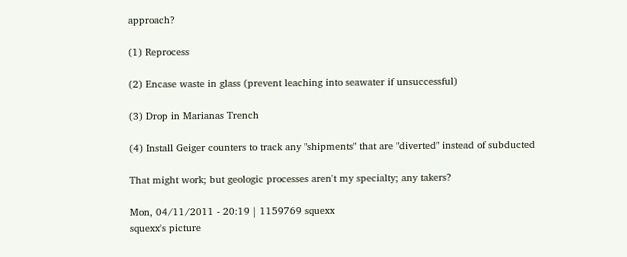approach?

(1) Reprocess

(2) Encase waste in glass (prevent leaching into seawater if unsuccessful)

(3) Drop in Marianas Trench

(4) Install Geiger counters to track any "shipments" that are "diverted" instead of subducted

That might work; but geologic processes aren't my specialty; any takers?

Mon, 04/11/2011 - 20:19 | 1159769 squexx
squexx's picture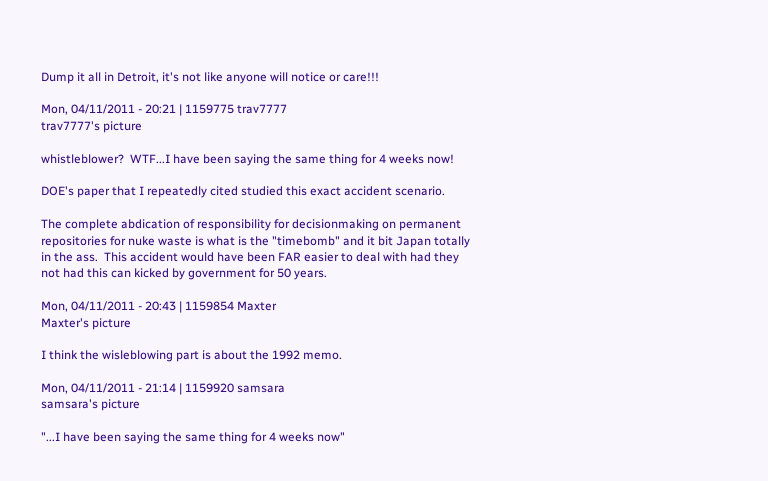Dump it all in Detroit, it's not like anyone will notice or care!!!

Mon, 04/11/2011 - 20:21 | 1159775 trav7777
trav7777's picture

whistleblower?  WTF...I have been saying the same thing for 4 weeks now!

DOE's paper that I repeatedly cited studied this exact accident scenario.

The complete abdication of responsibility for decisionmaking on permanent repositories for nuke waste is what is the "timebomb" and it bit Japan totally in the ass.  This accident would have been FAR easier to deal with had they not had this can kicked by government for 50 years.

Mon, 04/11/2011 - 20:43 | 1159854 Maxter
Maxter's picture

I think the wisleblowing part is about the 1992 memo.

Mon, 04/11/2011 - 21:14 | 1159920 samsara
samsara's picture

"...I have been saying the same thing for 4 weeks now"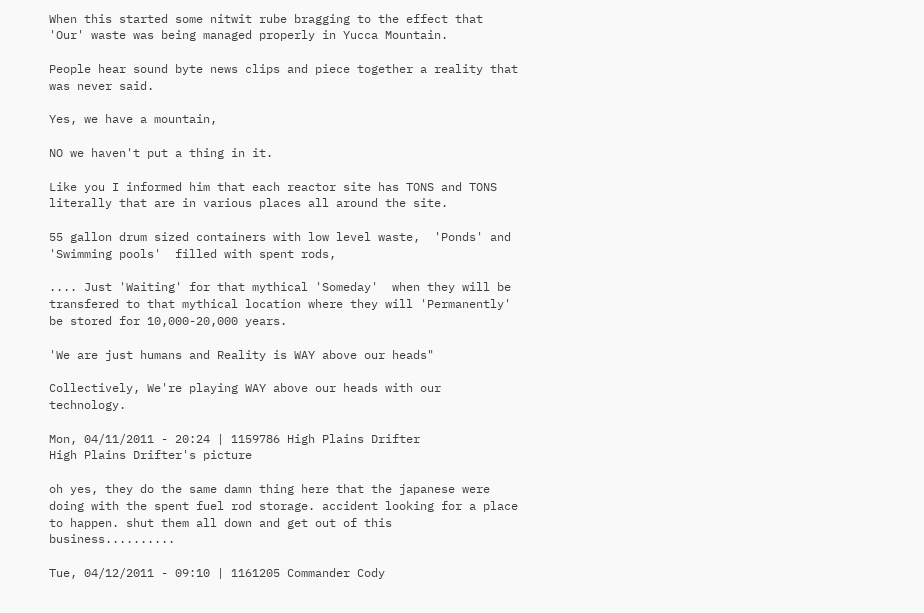When this started some nitwit rube bragging to the effect that 'Our' waste was being managed properly in Yucca Mountain.

People hear sound byte news clips and piece together a reality that was never said.

Yes, we have a mountain,

NO we haven't put a thing in it.

Like you I informed him that each reactor site has TONS and TONS literally that are in various places all around the site.

55 gallon drum sized containers with low level waste,  'Ponds' and 'Swimming pools'  filled with spent rods,

.... Just 'Waiting' for that mythical 'Someday'  when they will be transfered to that mythical location where they will 'Permanently'  be stored for 10,000-20,000 years.

'We are just humans and Reality is WAY above our heads"

Collectively, We're playing WAY above our heads with our technology.

Mon, 04/11/2011 - 20:24 | 1159786 High Plains Drifter
High Plains Drifter's picture

oh yes, they do the same damn thing here that the japanese were doing with the spent fuel rod storage. accident looking for a place to happen. shut them all down and get out of this business..........

Tue, 04/12/2011 - 09:10 | 1161205 Commander Cody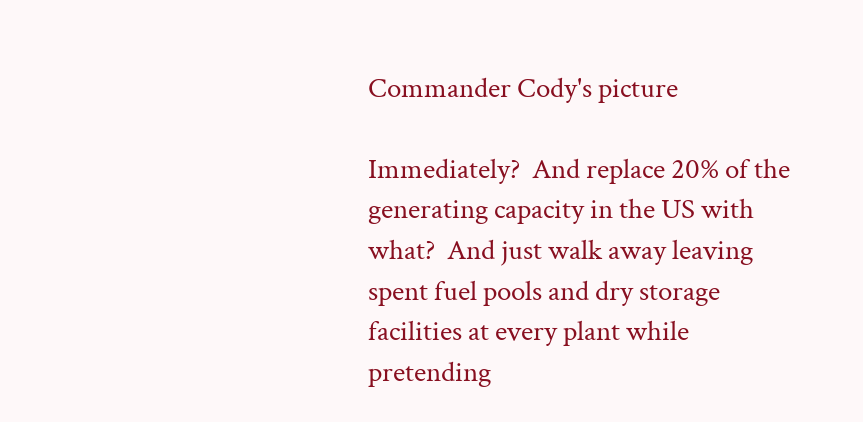Commander Cody's picture

Immediately?  And replace 20% of the generating capacity in the US with what?  And just walk away leaving spent fuel pools and dry storage facilities at every plant while pretending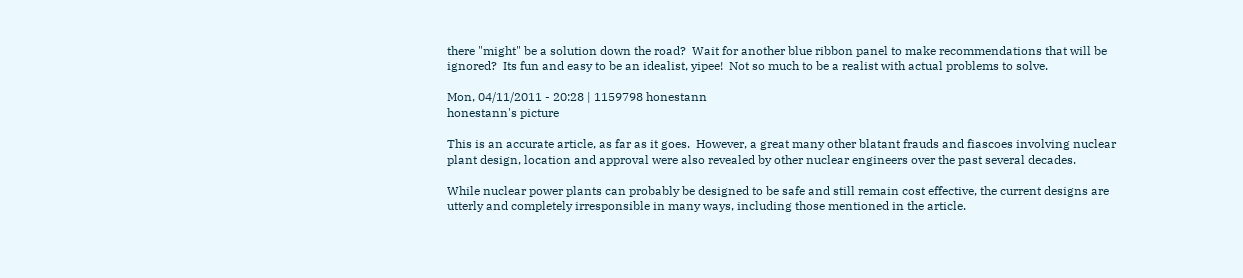there "might" be a solution down the road?  Wait for another blue ribbon panel to make recommendations that will be ignored?  Its fun and easy to be an idealist, yipee!  Not so much to be a realist with actual problems to solve.

Mon, 04/11/2011 - 20:28 | 1159798 honestann
honestann's picture

This is an accurate article, as far as it goes.  However, a great many other blatant frauds and fiascoes involving nuclear plant design, location and approval were also revealed by other nuclear engineers over the past several decades.

While nuclear power plants can probably be designed to be safe and still remain cost effective, the current designs are utterly and completely irresponsible in many ways, including those mentioned in the article.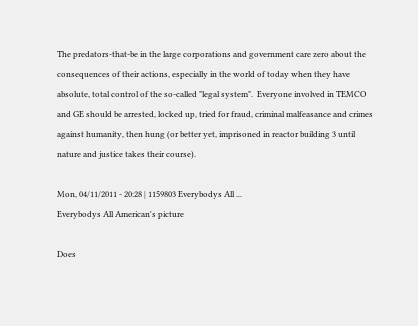The predators-that-be in the large corporations and government care zero about the consequences of their actions, especially in the world of today when they have absolute, total control of the so-called "legal system".  Everyone involved in TEMCO and GE should be arrested, locked up, tried for fraud, criminal malfeasance and crimes against humanity, then hung (or better yet, imprisoned in reactor building 3 until nature and justice takes their course).

Mon, 04/11/2011 - 20:28 | 1159803 Everybodys All ...
Everybodys All American's picture

Does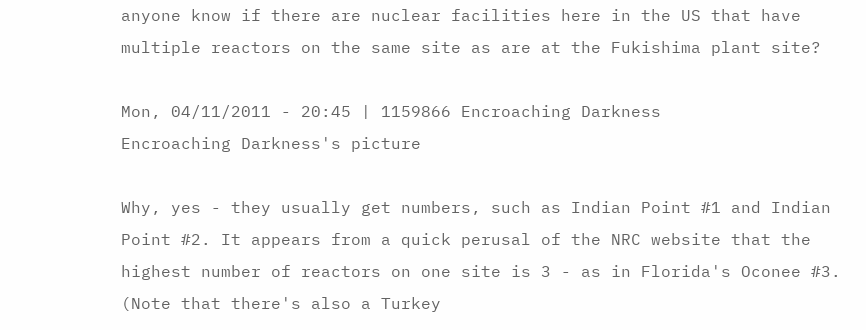anyone know if there are nuclear facilities here in the US that have multiple reactors on the same site as are at the Fukishima plant site?

Mon, 04/11/2011 - 20:45 | 1159866 Encroaching Darkness
Encroaching Darkness's picture

Why, yes - they usually get numbers, such as Indian Point #1 and Indian Point #2. It appears from a quick perusal of the NRC website that the highest number of reactors on one site is 3 - as in Florida's Oconee #3. (Note that there's also a Turkey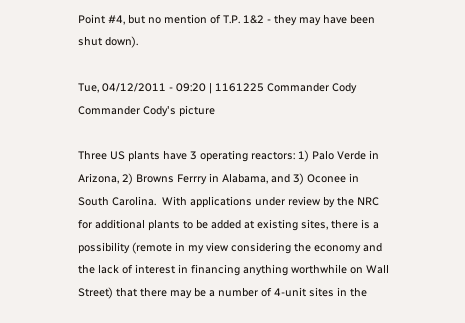Point #4, but no mention of T.P. 1&2 - they may have been shut down).

Tue, 04/12/2011 - 09:20 | 1161225 Commander Cody
Commander Cody's picture

Three US plants have 3 operating reactors: 1) Palo Verde in Arizona, 2) Browns Ferrry in Alabama, and 3) Oconee in South Carolina.  With applications under review by the NRC for additional plants to be added at existing sites, there is a possibility (remote in my view considering the economy and the lack of interest in financing anything worthwhile on Wall Street) that there may be a number of 4-unit sites in the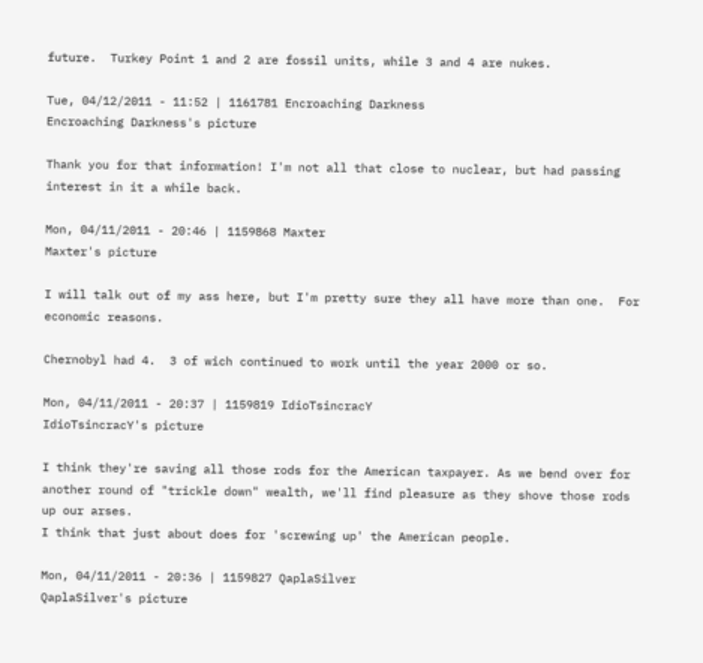future.  Turkey Point 1 and 2 are fossil units, while 3 and 4 are nukes.

Tue, 04/12/2011 - 11:52 | 1161781 Encroaching Darkness
Encroaching Darkness's picture

Thank you for that information! I'm not all that close to nuclear, but had passing interest in it a while back.

Mon, 04/11/2011 - 20:46 | 1159868 Maxter
Maxter's picture

I will talk out of my ass here, but I'm pretty sure they all have more than one.  For economic reasons.

Chernobyl had 4.  3 of wich continued to work until the year 2000 or so.

Mon, 04/11/2011 - 20:37 | 1159819 IdioTsincracY
IdioTsincracY's picture

I think they're saving all those rods for the American taxpayer. As we bend over for another round of "trickle down" wealth, we'll find pleasure as they shove those rods up our arses.
I think that just about does for 'screwing up' the American people.

Mon, 04/11/2011 - 20:36 | 1159827 QaplaSilver
QaplaSilver's picture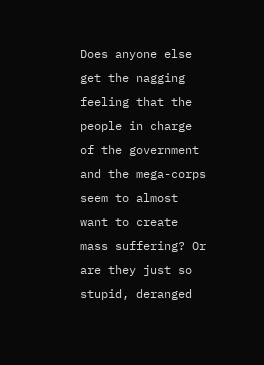Does anyone else get the nagging feeling that the people in charge of the government and the mega-corps seem to almost want to create mass suffering? Or are they just so stupid, deranged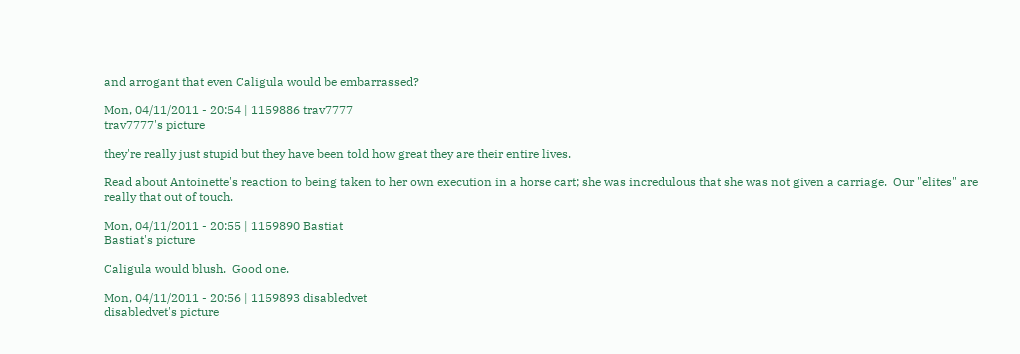and arrogant that even Caligula would be embarrassed?

Mon, 04/11/2011 - 20:54 | 1159886 trav7777
trav7777's picture

they're really just stupid but they have been told how great they are their entire lives.

Read about Antoinette's reaction to being taken to her own execution in a horse cart; she was incredulous that she was not given a carriage.  Our "elites" are really that out of touch.

Mon, 04/11/2011 - 20:55 | 1159890 Bastiat
Bastiat's picture

Caligula would blush.  Good one.

Mon, 04/11/2011 - 20:56 | 1159893 disabledvet
disabledvet's picture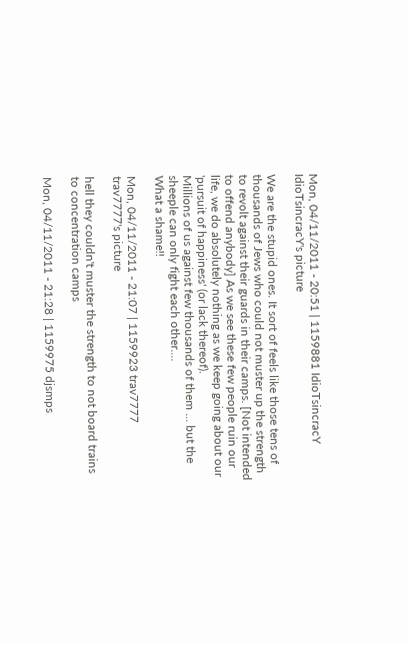Mon, 04/11/2011 - 20:51 | 1159881 IdioTsincracY
IdioTsincracY's picture

We are the stupid ones. It sort of feels like those tens of thousands of Jews who could not muster up the strength to revolt against their guards in their camps. [Not intended to offend anybody] As we see these few people ruin our life, we do absolutely nothing as we keep going about our 'pursuit of happiness' (or lack thereof).
Millions of us against few thousands of them ... but the sheeple can only fight each other....
What a shame!!

Mon, 04/11/2011 - 21:07 | 1159923 trav7777
trav7777's picture

hell they couldn't muster the strength to not board trains to concentration camps

Mon, 04/11/2011 - 21:28 | 1159975 djsmps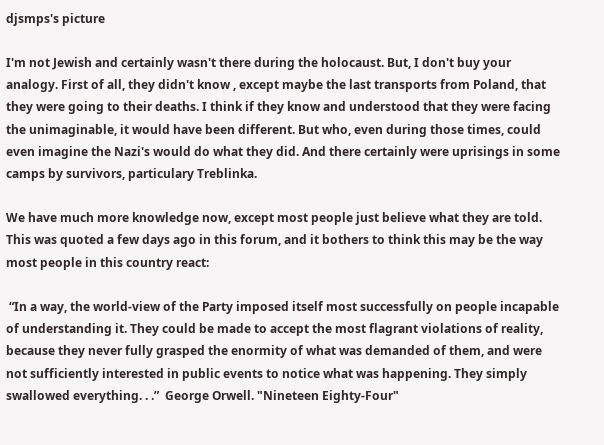djsmps's picture

I'm not Jewish and certainly wasn't there during the holocaust. But, I don't buy your analogy. First of all, they didn't know , except maybe the last transports from Poland, that they were going to their deaths. I think if they know and understood that they were facing the unimaginable, it would have been different. But who, even during those times, could even imagine the Nazi's would do what they did. And there certainly were uprisings in some camps by survivors, particulary Treblinka.

We have much more knowledge now, except most people just believe what they are told. This was quoted a few days ago in this forum, and it bothers to think this may be the way most people in this country react:

 “In a way, the world-view of the Party imposed itself most successfully on people incapable of understanding it. They could be made to accept the most flagrant violations of reality, because they never fully grasped the enormity of what was demanded of them, and were not sufficiently interested in public events to notice what was happening. They simply swallowed everything. . .”  George Orwell. "Nineteen Eighty-Four"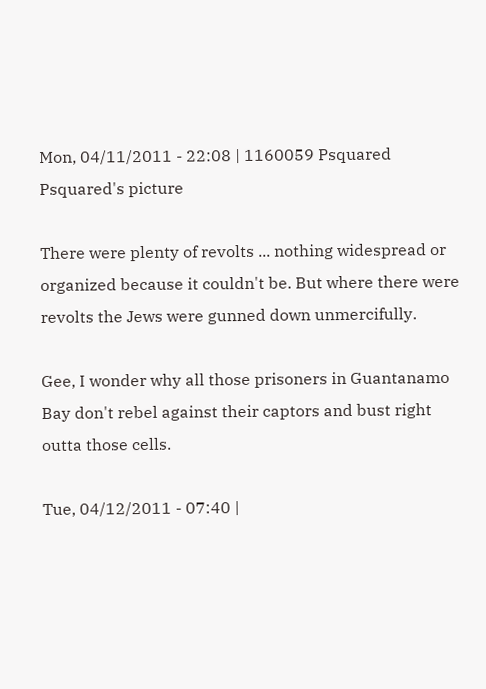Mon, 04/11/2011 - 22:08 | 1160059 Psquared
Psquared's picture

There were plenty of revolts ... nothing widespread or organized because it couldn't be. But where there were revolts the Jews were gunned down unmercifully.

Gee, I wonder why all those prisoners in Guantanamo Bay don't rebel against their captors and bust right outta those cells.

Tue, 04/12/2011 - 07:40 |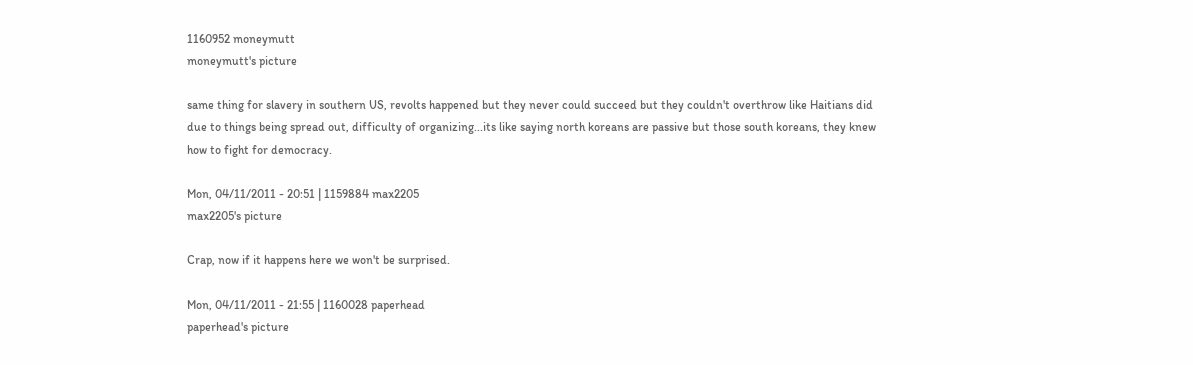1160952 moneymutt
moneymutt's picture

same thing for slavery in southern US, revolts happened but they never could succeed but they couldn't overthrow like Haitians did due to things being spread out, difficulty of organizing...its like saying north koreans are passive but those south koreans, they knew how to fight for democracy.

Mon, 04/11/2011 - 20:51 | 1159884 max2205
max2205's picture

Crap, now if it happens here we won't be surprised.

Mon, 04/11/2011 - 21:55 | 1160028 paperhead
paperhead's picture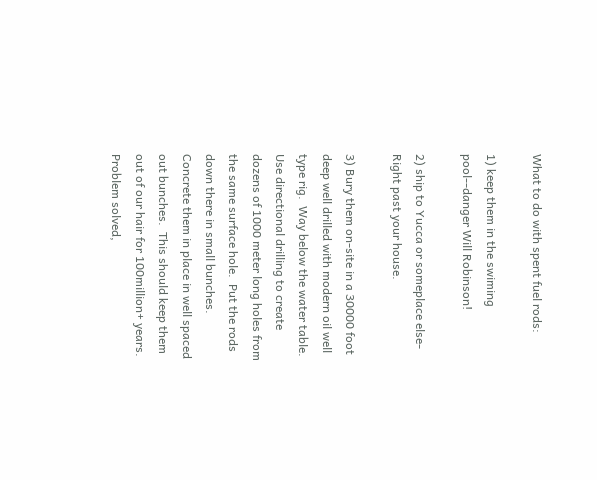What to do with spent fuel rods:

1) keep them in the swiming pool--danger Will Robinson!

2) ship to Yucca or someplace else- Right past your house.

3) Bury them on-site in a 30000 foot deep well drilled with modern oil well type rig.  Way below the water table.  Use directional drilling to create dozens of 1000 meter long holes from the same surface hole.  Put the rods down there in small bunches. Concrete them in place in well spaced out bunches.  This should keep them out of our hair for 100million+ years. Problem solved,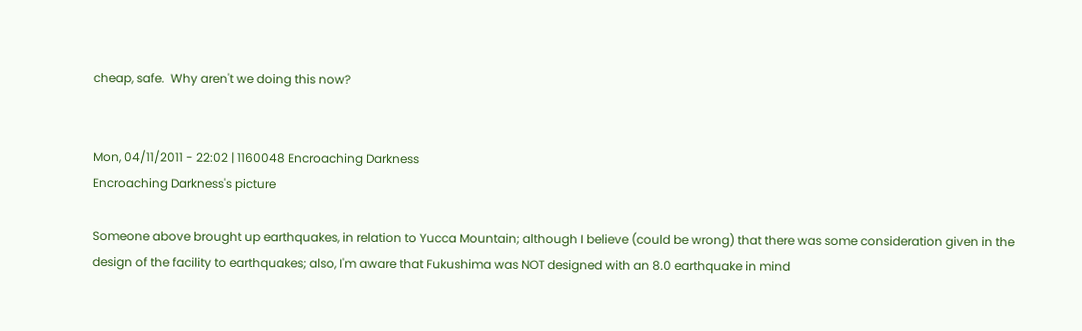cheap, safe.  Why aren't we doing this now?


Mon, 04/11/2011 - 22:02 | 1160048 Encroaching Darkness
Encroaching Darkness's picture

Someone above brought up earthquakes, in relation to Yucca Mountain; although I believe (could be wrong) that there was some consideration given in the design of the facility to earthquakes; also, I'm aware that Fukushima was NOT designed with an 8.0 earthquake in mind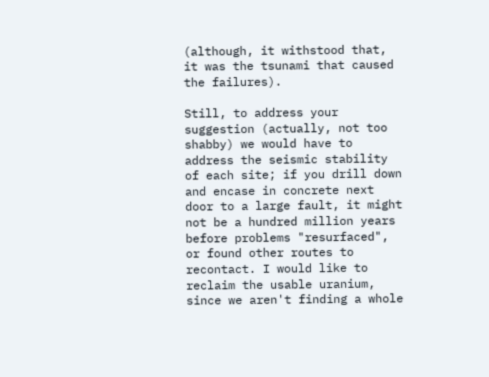(although, it withstood that, it was the tsunami that caused the failures).

Still, to address your suggestion (actually, not too shabby) we would have to address the seismic stability of each site; if you drill down and encase in concrete next door to a large fault, it might not be a hundred million years before problems "resurfaced", or found other routes to recontact. I would like to reclaim the usable uranium, since we aren't finding a whole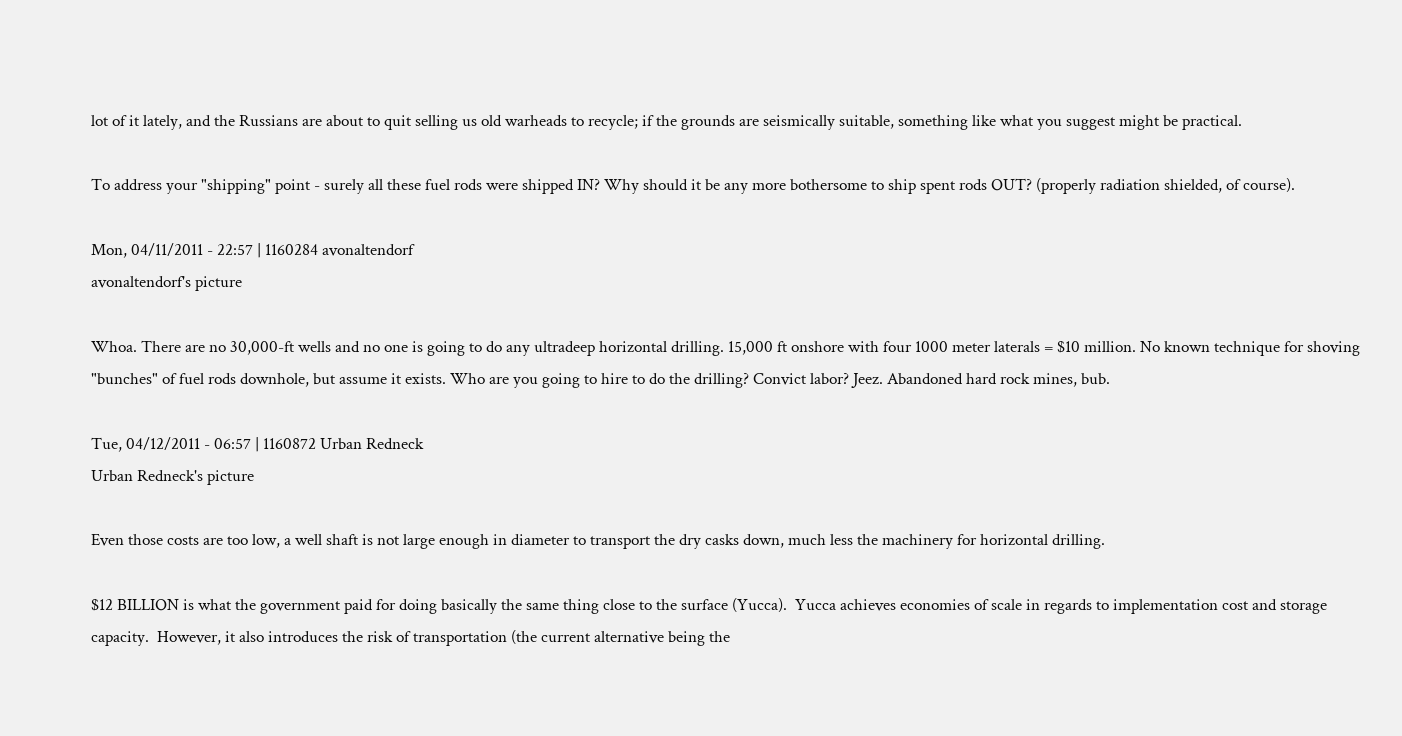lot of it lately, and the Russians are about to quit selling us old warheads to recycle; if the grounds are seismically suitable, something like what you suggest might be practical.

To address your "shipping" point - surely all these fuel rods were shipped IN? Why should it be any more bothersome to ship spent rods OUT? (properly radiation shielded, of course).

Mon, 04/11/2011 - 22:57 | 1160284 avonaltendorf
avonaltendorf's picture

Whoa. There are no 30,000-ft wells and no one is going to do any ultradeep horizontal drilling. 15,000 ft onshore with four 1000 meter laterals = $10 million. No known technique for shoving "bunches" of fuel rods downhole, but assume it exists. Who are you going to hire to do the drilling? Convict labor? Jeez. Abandoned hard rock mines, bub.

Tue, 04/12/2011 - 06:57 | 1160872 Urban Redneck
Urban Redneck's picture

Even those costs are too low, a well shaft is not large enough in diameter to transport the dry casks down, much less the machinery for horizontal drilling.

$12 BILLION is what the government paid for doing basically the same thing close to the surface (Yucca).  Yucca achieves economies of scale in regards to implementation cost and storage capacity.  However, it also introduces the risk of transportation (the current alternative being the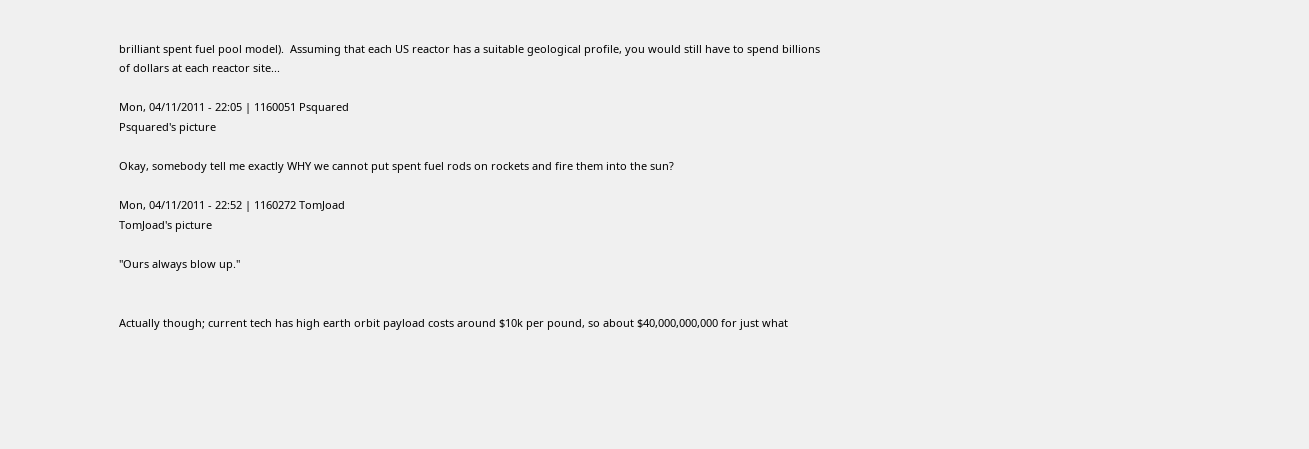brilliant spent fuel pool model).  Assuming that each US reactor has a suitable geological profile, you would still have to spend billions of dollars at each reactor site...

Mon, 04/11/2011 - 22:05 | 1160051 Psquared
Psquared's picture

Okay, somebody tell me exactly WHY we cannot put spent fuel rods on rockets and fire them into the sun?

Mon, 04/11/2011 - 22:52 | 1160272 TomJoad
TomJoad's picture

"Ours always blow up."


Actually though; current tech has high earth orbit payload costs around $10k per pound, so about $40,000,000,000 for just what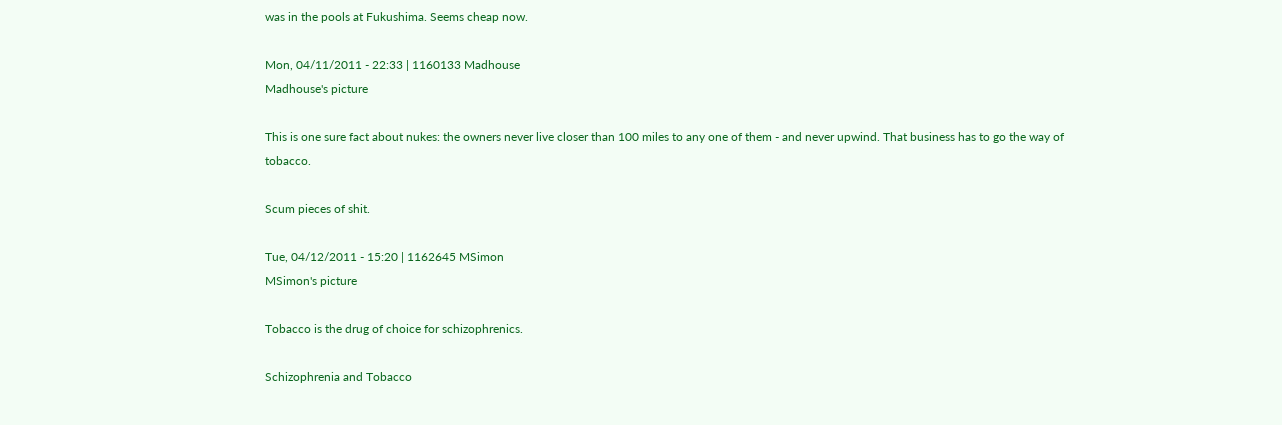was in the pools at Fukushima. Seems cheap now.

Mon, 04/11/2011 - 22:33 | 1160133 Madhouse
Madhouse's picture

This is one sure fact about nukes: the owners never live closer than 100 miles to any one of them - and never upwind. That business has to go the way of tobacco.

Scum pieces of shit.

Tue, 04/12/2011 - 15:20 | 1162645 MSimon
MSimon's picture

Tobacco is the drug of choice for schizophrenics.

Schizophrenia and Tobacco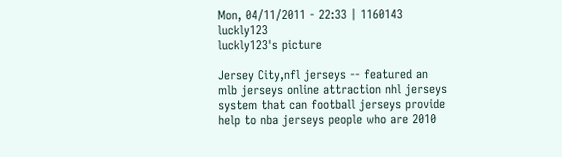Mon, 04/11/2011 - 22:33 | 1160143 luckly123
luckly123's picture

Jersey City,nfl jerseys -- featured an mlb jerseys online attraction nhl jerseys system that can football jerseys provide help to nba jerseys people who are 2010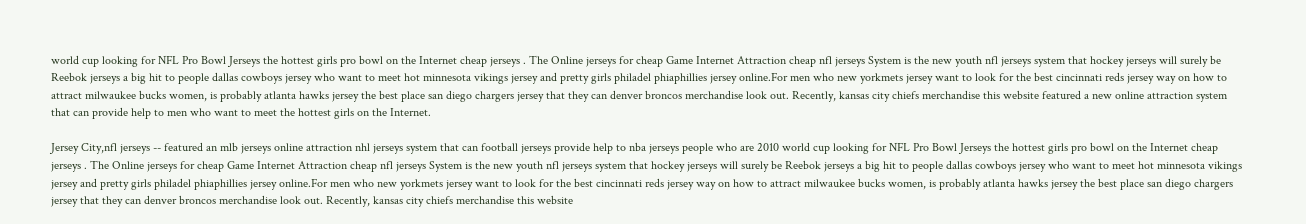world cup looking for NFL Pro Bowl Jerseys the hottest girls pro bowl on the Internet cheap jerseys . The Online jerseys for cheap Game Internet Attraction cheap nfl jerseys System is the new youth nfl jerseys system that hockey jerseys will surely be Reebok jerseys a big hit to people dallas cowboys jersey who want to meet hot minnesota vikings jersey and pretty girls philadel phiaphillies jersey online.For men who new yorkmets jersey want to look for the best cincinnati reds jersey way on how to attract milwaukee bucks women, is probably atlanta hawks jersey the best place san diego chargers jersey that they can denver broncos merchandise look out. Recently, kansas city chiefs merchandise this website featured a new online attraction system that can provide help to men who want to meet the hottest girls on the Internet.

Jersey City,nfl jerseys -- featured an mlb jerseys online attraction nhl jerseys system that can football jerseys provide help to nba jerseys people who are 2010 world cup looking for NFL Pro Bowl Jerseys the hottest girls pro bowl on the Internet cheap jerseys . The Online jerseys for cheap Game Internet Attraction cheap nfl jerseys System is the new youth nfl jerseys system that hockey jerseys will surely be Reebok jerseys a big hit to people dallas cowboys jersey who want to meet hot minnesota vikings jersey and pretty girls philadel phiaphillies jersey online.For men who new yorkmets jersey want to look for the best cincinnati reds jersey way on how to attract milwaukee bucks women, is probably atlanta hawks jersey the best place san diego chargers jersey that they can denver broncos merchandise look out. Recently, kansas city chiefs merchandise this website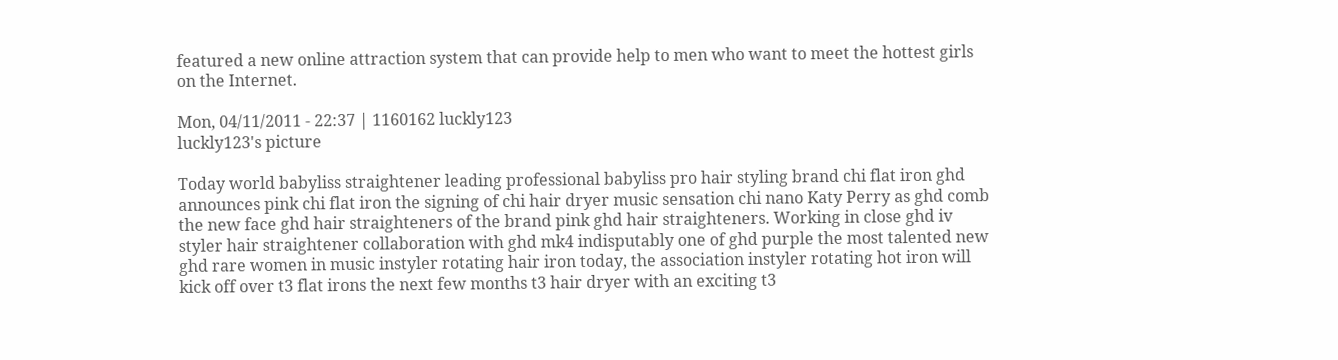featured a new online attraction system that can provide help to men who want to meet the hottest girls on the Internet.

Mon, 04/11/2011 - 22:37 | 1160162 luckly123
luckly123's picture

Today world babyliss straightener leading professional babyliss pro hair styling brand chi flat iron ghd announces pink chi flat iron the signing of chi hair dryer music sensation chi nano Katy Perry as ghd comb the new face ghd hair straighteners of the brand pink ghd hair straighteners. Working in close ghd iv styler hair straightener collaboration with ghd mk4 indisputably one of ghd purple the most talented new ghd rare women in music instyler rotating hair iron today, the association instyler rotating hot iron will kick off over t3 flat irons the next few months t3 hair dryer with an exciting t3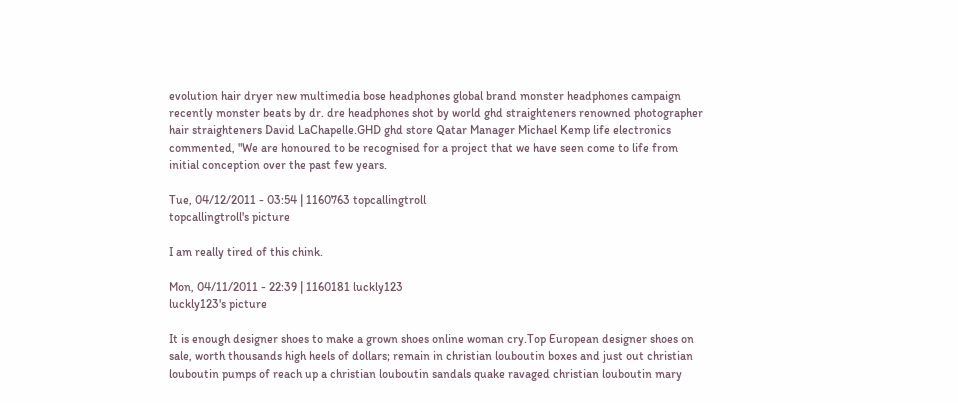evolution hair dryer new multimedia bose headphones global brand monster headphones campaign recently monster beats by dr. dre headphones shot by world ghd straighteners renowned photographer hair straighteners David LaChapelle.GHD ghd store Qatar Manager Michael Kemp life electronics commented, "We are honoured to be recognised for a project that we have seen come to life from initial conception over the past few years.

Tue, 04/12/2011 - 03:54 | 1160763 topcallingtroll
topcallingtroll's picture

I am really tired of this chink.

Mon, 04/11/2011 - 22:39 | 1160181 luckly123
luckly123's picture

It is enough designer shoes to make a grown shoes online woman cry.Top European designer shoes on sale, worth thousands high heels of dollars; remain in christian louboutin boxes and just out christian louboutin pumps of reach up a christian louboutin sandals quake ravaged christian louboutin mary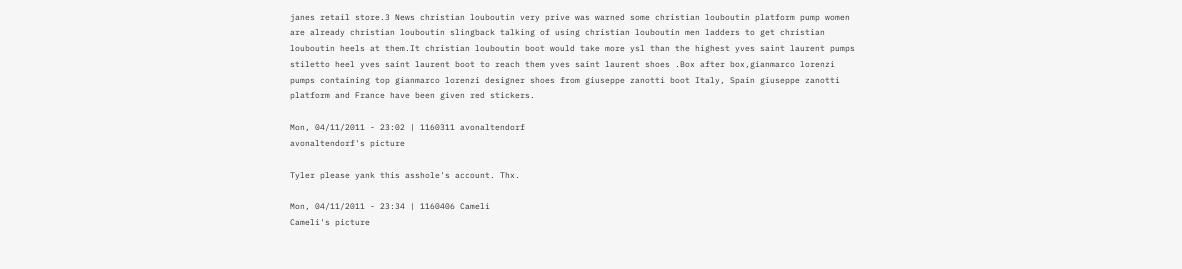janes retail store.3 News christian louboutin very prive was warned some christian louboutin platform pump women are already christian louboutin slingback talking of using christian louboutin men ladders to get christian louboutin heels at them.It christian louboutin boot would take more ysl than the highest yves saint laurent pumps stiletto heel yves saint laurent boot to reach them yves saint laurent shoes .Box after box,gianmarco lorenzi pumps containing top gianmarco lorenzi designer shoes from giuseppe zanotti boot Italy, Spain giuseppe zanotti platform and France have been given red stickers.

Mon, 04/11/2011 - 23:02 | 1160311 avonaltendorf
avonaltendorf's picture

Tyler please yank this asshole's account. Thx.

Mon, 04/11/2011 - 23:34 | 1160406 Cameli
Cameli's picture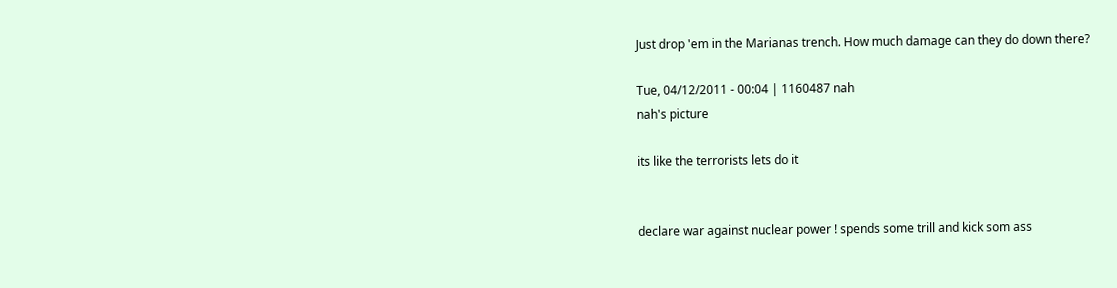Just drop 'em in the Marianas trench. How much damage can they do down there?

Tue, 04/12/2011 - 00:04 | 1160487 nah
nah's picture

its like the terrorists lets do it


declare war against nuclear power ! spends some trill and kick som ass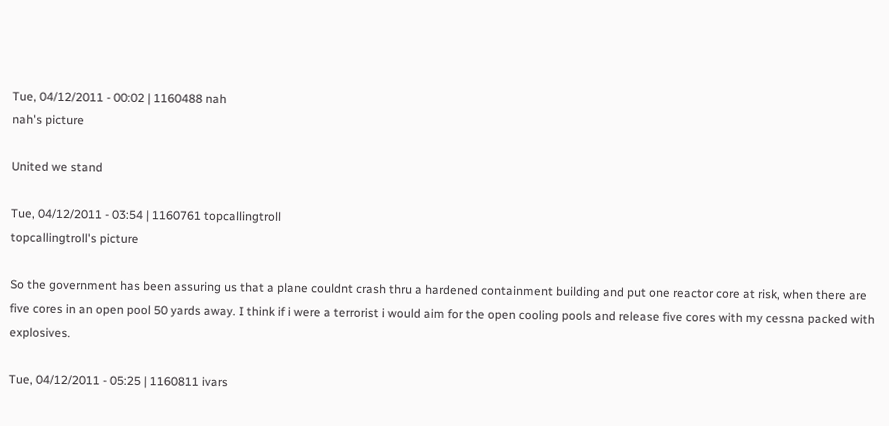Tue, 04/12/2011 - 00:02 | 1160488 nah
nah's picture

United we stand

Tue, 04/12/2011 - 03:54 | 1160761 topcallingtroll
topcallingtroll's picture

So the government has been assuring us that a plane couldnt crash thru a hardened containment building and put one reactor core at risk, when there are five cores in an open pool 50 yards away. I think if i were a terrorist i would aim for the open cooling pools and release five cores with my cessna packed with explosives.

Tue, 04/12/2011 - 05:25 | 1160811 ivars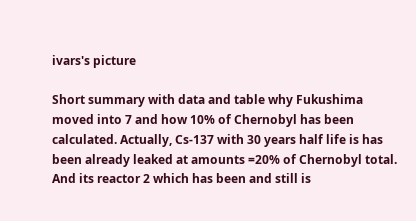ivars's picture

Short summary with data and table why Fukushima moved into 7 and how 10% of Chernobyl has been calculated. Actually, Cs-137 with 30 years half life is has been already leaked at amounts =20% of Chernobyl total. And its reactor 2 which has been and still is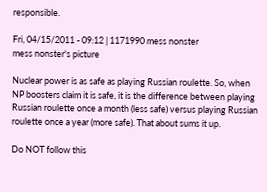responsible.

Fri, 04/15/2011 - 09:12 | 1171990 mess nonster
mess nonster's picture

Nuclear power is as safe as playing Russian roulette. So, when NP boosters claim it is safe, it is the difference between playing Russian roulette once a month (less safe) versus playing Russian roulette once a year (more safe). That about sums it up.

Do NOT follow this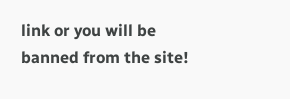link or you will be banned from the site!